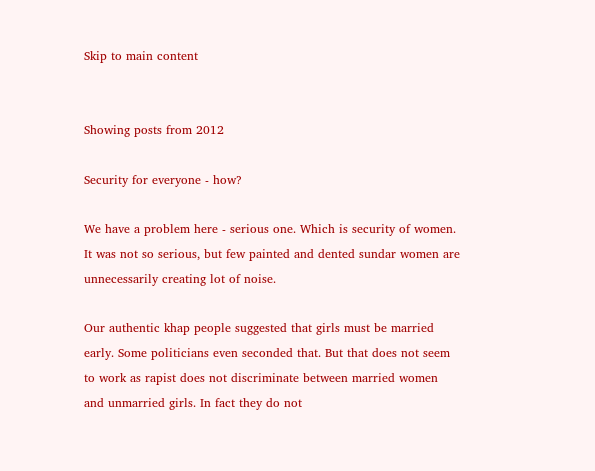Skip to main content


Showing posts from 2012

Security for everyone - how?

We have a problem here - serious one. Which is security of women. It was not so serious, but few painted and dented sundar women are unnecessarily creating lot of noise.

Our authentic khap people suggested that girls must be married early. Some politicians even seconded that. But that does not seem to work as rapist does not discriminate between married women and unmarried girls. In fact they do not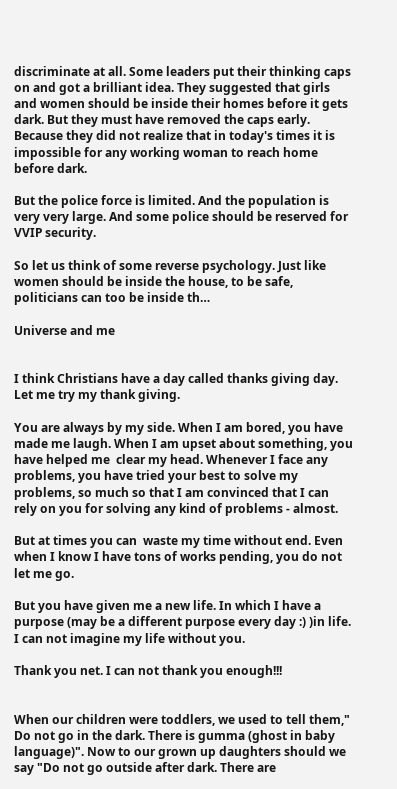discriminate at all. Some leaders put their thinking caps on and got a brilliant idea. They suggested that girls and women should be inside their homes before it gets dark. But they must have removed the caps early. Because they did not realize that in today's times it is impossible for any working woman to reach home before dark.

But the police force is limited. And the population is very very large. And some police should be reserved for VVIP security.

So let us think of some reverse psychology. Just like women should be inside the house, to be safe, politicians can too be inside th…

Universe and me


I think Christians have a day called thanks giving day. Let me try my thank giving.

You are always by my side. When I am bored, you have made me laugh. When I am upset about something, you have helped me  clear my head. Whenever I face any problems, you have tried your best to solve my problems, so much so that I am convinced that I can rely on you for solving any kind of problems - almost.

But at times you can  waste my time without end. Even when I know I have tons of works pending, you do not let me go.

But you have given me a new life. In which I have a purpose (may be a different purpose every day :) )in life. I can not imagine my life without you.

Thank you net. I can not thank you enough!!!


When our children were toddlers, we used to tell them," Do not go in the dark. There is gumma (ghost in baby language)". Now to our grown up daughters should we say "Do not go outside after dark. There are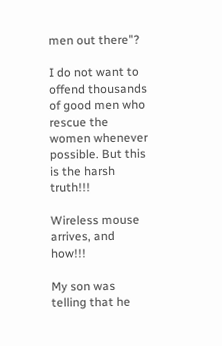men out there"?

I do not want to offend thousands of good men who rescue the women whenever possible. But this is the harsh truth!!!

Wireless mouse arrives, and how!!!

My son was telling that he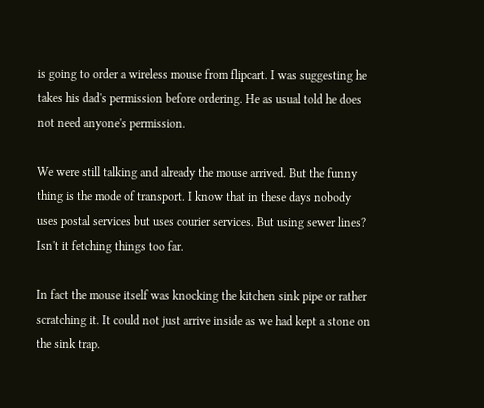is going to order a wireless mouse from flipcart. I was suggesting he takes his dad's permission before ordering. He as usual told he does not need anyone's permission.

We were still talking and already the mouse arrived. But the funny thing is the mode of transport. I know that in these days nobody uses postal services but uses courier services. But using sewer lines? Isn't it fetching things too far.

In fact the mouse itself was knocking the kitchen sink pipe or rather scratching it. It could not just arrive inside as we had kept a stone on the sink trap.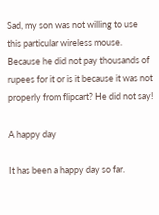Sad, my son was not willing to use this particular wireless mouse. Because he did not pay thousands of rupees for it or is it because it was not properly from flipcart? He did not say!

A happy day

It has been a happy day so far.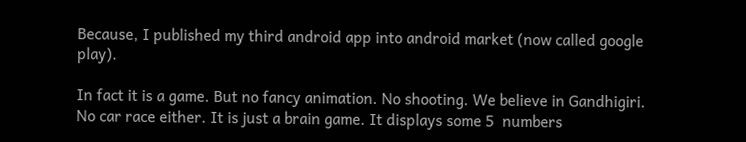Because, I published my third android app into android market (now called google play).

In fact it is a game. But no fancy animation. No shooting. We believe in Gandhigiri. No car race either. It is just a brain game. It displays some 5  numbers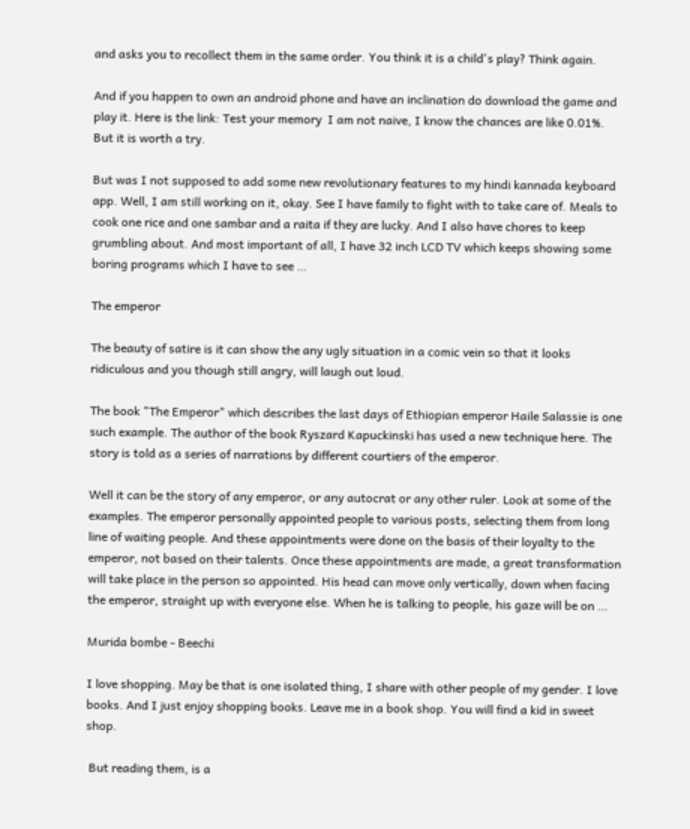and asks you to recollect them in the same order. You think it is a child's play? Think again.

And if you happen to own an android phone and have an inclination do download the game and play it. Here is the link: Test your memory  I am not naive, I know the chances are like 0.01%. But it is worth a try.

But was I not supposed to add some new revolutionary features to my hindi kannada keyboard app. Well, I am still working on it, okay. See I have family to fight with to take care of. Meals to cook one rice and one sambar and a raita if they are lucky. And I also have chores to keep grumbling about. And most important of all, I have 32 inch LCD TV which keeps showing some boring programs which I have to see …

The emperor

The beauty of satire is it can show the any ugly situation in a comic vein so that it looks ridiculous and you though still angry, will laugh out loud.

The book "The Emperor" which describes the last days of Ethiopian emperor Haile Salassie is one such example. The author of the book Ryszard Kapuckinski has used a new technique here. The story is told as a series of narrations by different courtiers of the emperor.

Well it can be the story of any emperor, or any autocrat or any other ruler. Look at some of the examples. The emperor personally appointed people to various posts, selecting them from long line of waiting people. And these appointments were done on the basis of their loyalty to the emperor, not based on their talents. Once these appointments are made, a great transformation will take place in the person so appointed. His head can move only vertically, down when facing the emperor, straight up with everyone else. When he is talking to people, his gaze will be on …

Murida bombe - Beechi

I love shopping. May be that is one isolated thing, I share with other people of my gender. I love books. And I just enjoy shopping books. Leave me in a book shop. You will find a kid in sweet shop.

 But reading them, is a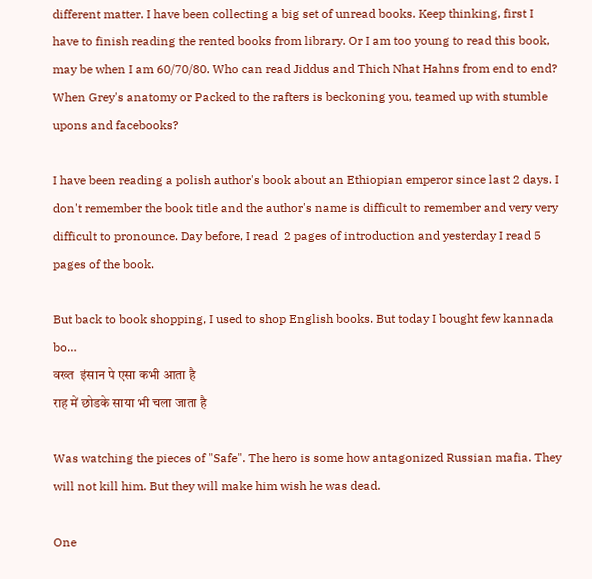different matter. I have been collecting a big set of unread books. Keep thinking, first I have to finish reading the rented books from library. Or I am too young to read this book, may be when I am 60/70/80. Who can read Jiddus and Thich Nhat Hahns from end to end?  When Grey's anatomy or Packed to the rafters is beckoning you, teamed up with stumble upons and facebooks?

I have been reading a polish author's book about an Ethiopian emperor since last 2 days. I don't remember the book title and the author's name is difficult to remember and very very difficult to pronounce. Day before, I read  2 pages of introduction and yesterday I read 5 pages of the book.

But back to book shopping, I used to shop English books. But today I bought few kannada bo…
वख्त  इंसान पे एसा कभी आता है
राह में छोडके साया भी चला जाता है

Was watching the pieces of "Safe". The hero is some how antagonized Russian mafia. They will not kill him. But they will make him wish he was dead.

One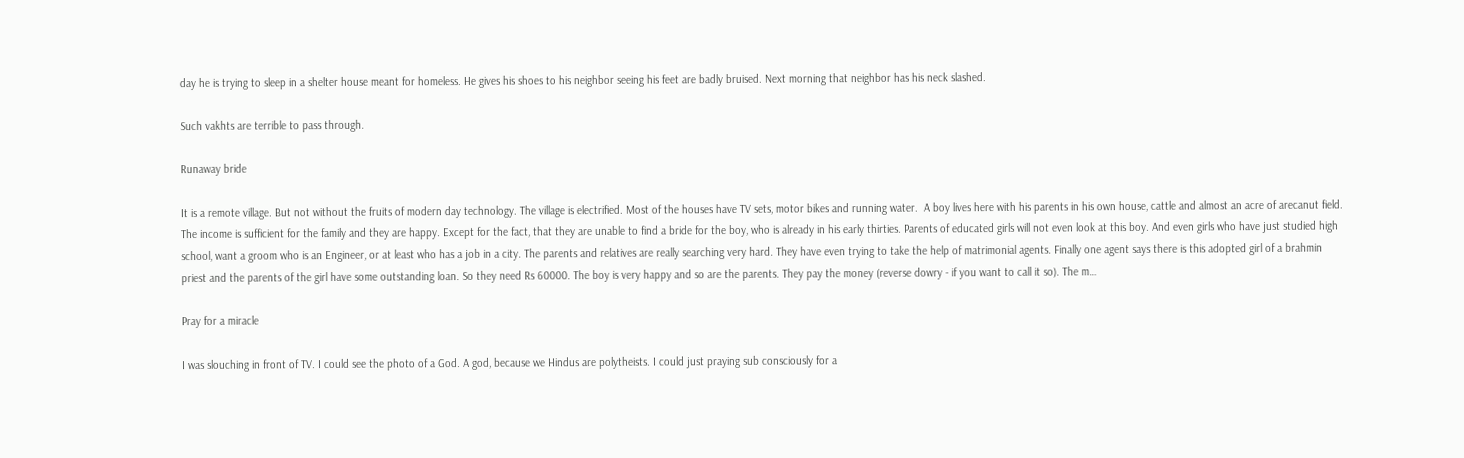day he is trying to sleep in a shelter house meant for homeless. He gives his shoes to his neighbor seeing his feet are badly bruised. Next morning that neighbor has his neck slashed.

Such vakhts are terrible to pass through.

Runaway bride

It is a remote village. But not without the fruits of modern day technology. The village is electrified. Most of the houses have TV sets, motor bikes and running water.  A boy lives here with his parents in his own house, cattle and almost an acre of arecanut field. The income is sufficient for the family and they are happy. Except for the fact, that they are unable to find a bride for the boy, who is already in his early thirties. Parents of educated girls will not even look at this boy. And even girls who have just studied high school, want a groom who is an Engineer, or at least who has a job in a city. The parents and relatives are really searching very hard. They have even trying to take the help of matrimonial agents. Finally one agent says there is this adopted girl of a brahmin priest and the parents of the girl have some outstanding loan. So they need Rs 60000. The boy is very happy and so are the parents. They pay the money (reverse dowry - if you want to call it so). The m…

Pray for a miracle

I was slouching in front of TV. I could see the photo of a God. A god, because we Hindus are polytheists. I could just praying sub consciously for a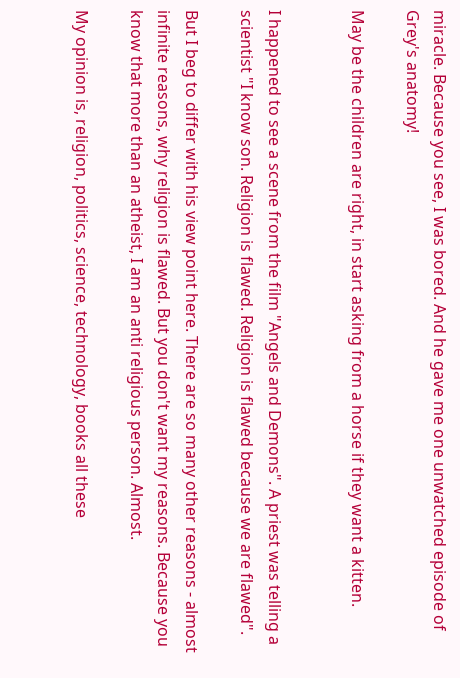miracle. Because you see, I was bored. And he gave me one unwatched episode of Grey's anatomy!

May be the children are right, in start asking from a horse if they want a kitten.


I happened to see a scene from the film "Angels and Demons". A priest was telling a scientist "I know son. Religion is flawed. Religion is flawed because we are flawed".

But I beg to differ with his view point here. There are so many other reasons - almost infinite reasons, why religion is flawed. But you don't want my reasons. Because you know that more than an atheist, I am an anti religious person. Almost.

My opinion is, religion, politics, science, technology, books all these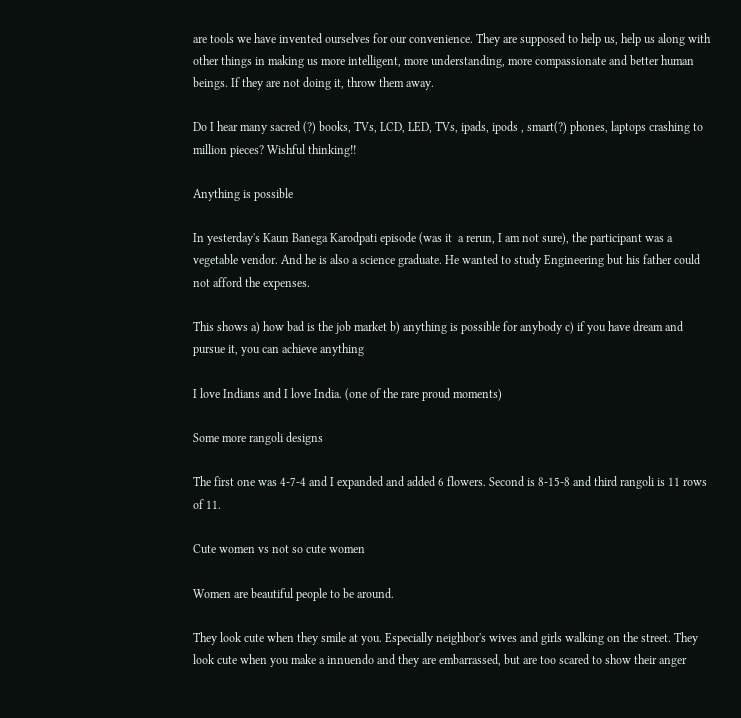are tools we have invented ourselves for our convenience. They are supposed to help us, help us along with other things in making us more intelligent, more understanding, more compassionate and better human beings. If they are not doing it, throw them away.

Do I hear many sacred (?) books, TVs, LCD, LED, TVs, ipads, ipods , smart(?) phones, laptops crashing to million pieces? Wishful thinking!!

Anything is possible

In yesterday's Kaun Banega Karodpati episode (was it  a rerun, I am not sure), the participant was a vegetable vendor. And he is also a science graduate. He wanted to study Engineering but his father could not afford the expenses.

This shows a) how bad is the job market b) anything is possible for anybody c) if you have dream and pursue it, you can achieve anything

I love Indians and I love India. (one of the rare proud moments)

Some more rangoli designs

The first one was 4-7-4 and I expanded and added 6 flowers. Second is 8-15-8 and third rangoli is 11 rows of 11.

Cute women vs not so cute women

Women are beautiful people to be around.

They look cute when they smile at you. Especially neighbor's wives and girls walking on the street. They look cute when you make a innuendo and they are embarrassed, but are too scared to show their anger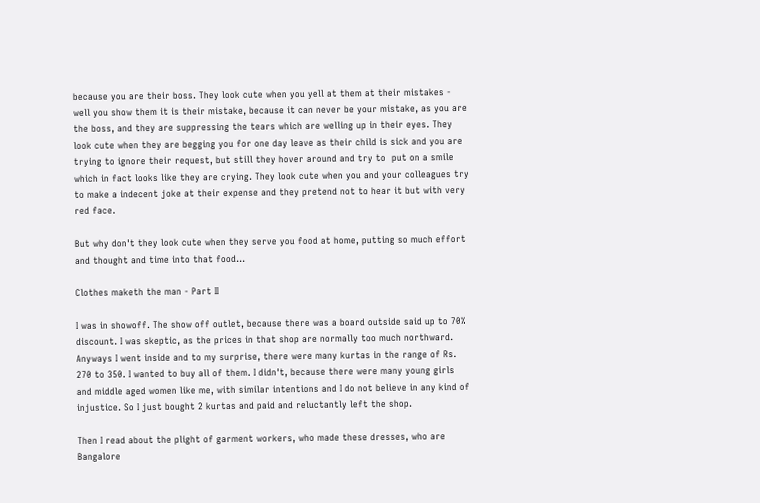because you are their boss. They look cute when you yell at them at their mistakes - well you show them it is their mistake, because it can never be your mistake, as you are the boss, and they are suppressing the tears which are welling up in their eyes. They look cute when they are begging you for one day leave as their child is sick and you are trying to ignore their request, but still they hover around and try to  put on a smile which in fact looks like they are crying. They look cute when you and your colleagues try to make a indecent joke at their expense and they pretend not to hear it but with very red face.

But why don't they look cute when they serve you food at home, putting so much effort and thought and time into that food…

Clothes maketh the man - Part II

I was in showoff. The show off outlet, because there was a board outside said up to 70% discount. I was skeptic, as the prices in that shop are normally too much northward. Anyways I went inside and to my surprise, there were many kurtas in the range of Rs. 270 to 350. I wanted to buy all of them. I didn't, because there were many young girls and middle aged women like me, with similar intentions and I do not believe in any kind of injustice. So I just bought 2 kurtas and paid and reluctantly left the shop.

Then I read about the plight of garment workers, who made these dresses, who are Bangalore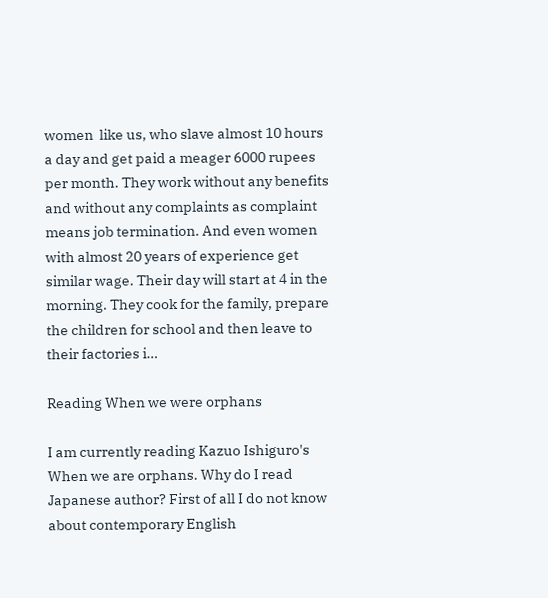women  like us, who slave almost 10 hours a day and get paid a meager 6000 rupees per month. They work without any benefits and without any complaints as complaint means job termination. And even women with almost 20 years of experience get similar wage. Their day will start at 4 in the morning. They cook for the family, prepare the children for school and then leave to their factories i…

Reading When we were orphans

I am currently reading Kazuo Ishiguro's When we are orphans. Why do I read Japanese author? First of all I do not know about contemporary English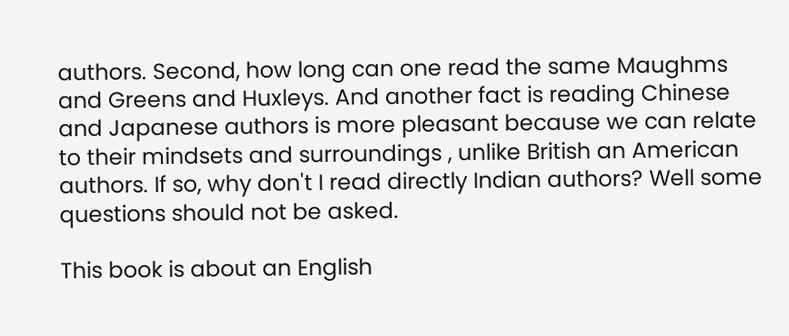authors. Second, how long can one read the same Maughms and Greens and Huxleys. And another fact is reading Chinese and Japanese authors is more pleasant because we can relate to their mindsets and surroundings , unlike British an American authors. If so, why don't I read directly Indian authors? Well some questions should not be asked.

This book is about an English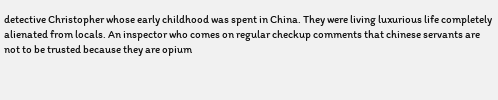detective Christopher whose early childhood was spent in China. They were living luxurious life completely alienated from locals. An inspector who comes on regular checkup comments that chinese servants are not to be trusted because they are opium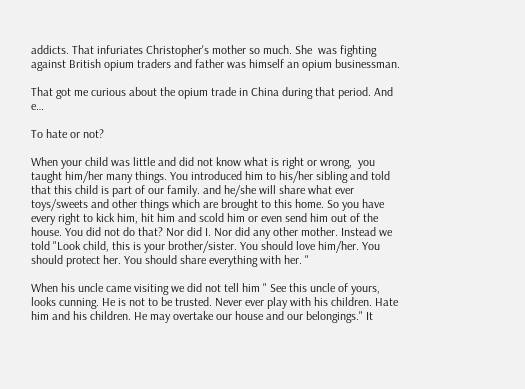addicts. That infuriates Christopher's mother so much. She  was fighting against British opium traders and father was himself an opium businessman.

That got me curious about the opium trade in China during that period. And e…

To hate or not?

When your child was little and did not know what is right or wrong,  you taught him/her many things. You introduced him to his/her sibling and told that this child is part of our family. and he/she will share what ever toys/sweets and other things which are brought to this home. So you have every right to kick him, hit him and scold him or even send him out of the house. You did not do that? Nor did I. Nor did any other mother. Instead we told "Look child, this is your brother/sister. You should love him/her. You should protect her. You should share everything with her. "

When his uncle came visiting we did not tell him " See this uncle of yours, looks cunning. He is not to be trusted. Never ever play with his children. Hate him and his children. He may overtake our house and our belongings." It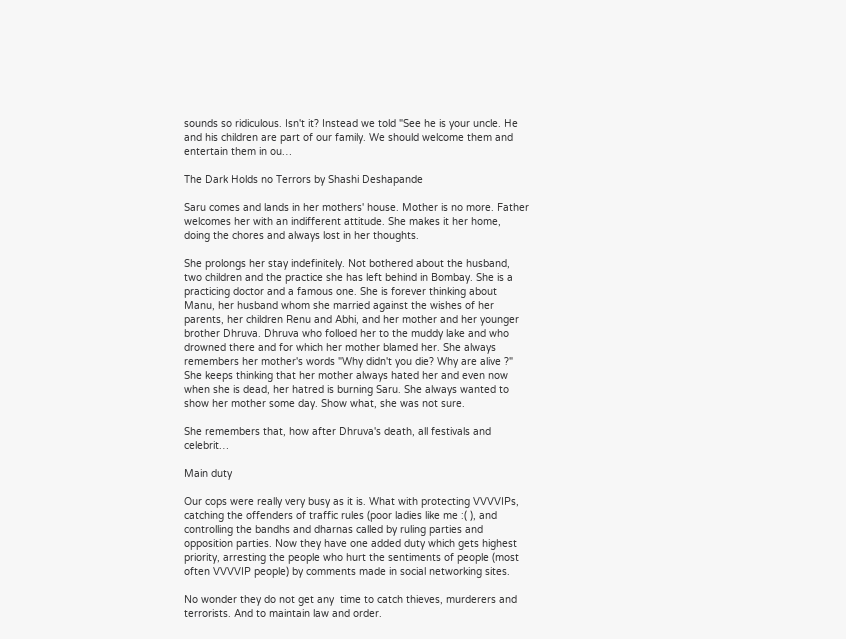sounds so ridiculous. Isn't it? Instead we told "See he is your uncle. He and his children are part of our family. We should welcome them and entertain them in ou…

The Dark Holds no Terrors by Shashi Deshapande

Saru comes and lands in her mothers' house. Mother is no more. Father welcomes her with an indifferent attitude. She makes it her home, doing the chores and always lost in her thoughts.

She prolongs her stay indefinitely. Not bothered about the husband, two children and the practice she has left behind in Bombay. She is a practicing doctor and a famous one. She is forever thinking about Manu, her husband whom she married against the wishes of her parents, her children Renu and Abhi, and her mother and her younger brother Dhruva. Dhruva who folloed her to the muddy lake and who drowned there and for which her mother blamed her. She always remembers her mother's words "Why didn't you die? Why are alive ?" She keeps thinking that her mother always hated her and even now when she is dead, her hatred is burning Saru. She always wanted to show her mother some day. Show what, she was not sure.

She remembers that, how after Dhruva's death, all festivals and celebrit…

Main duty

Our cops were really very busy as it is. What with protecting VVVVIPs, catching the offenders of traffic rules (poor ladies like me :( ), and controlling the bandhs and dharnas called by ruling parties and opposition parties. Now they have one added duty which gets highest priority, arresting the people who hurt the sentiments of people (most often VVVVIP people) by comments made in social networking sites.

No wonder they do not get any  time to catch thieves, murderers and terrorists. And to maintain law and order.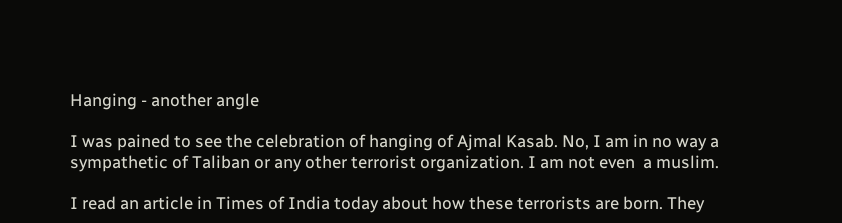Hanging - another angle

I was pained to see the celebration of hanging of Ajmal Kasab. No, I am in no way a sympathetic of Taliban or any other terrorist organization. I am not even  a muslim.

I read an article in Times of India today about how these terrorists are born. They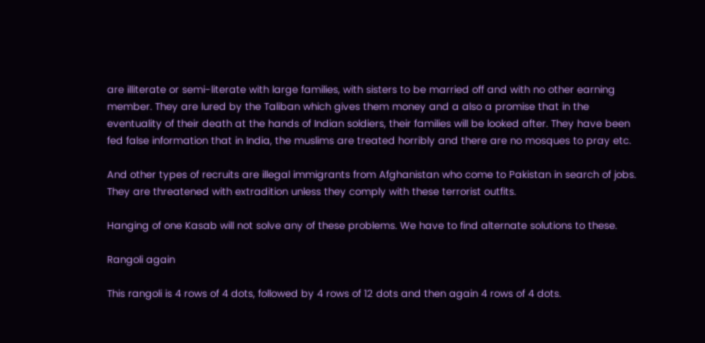are illiterate or semi-literate with large families, with sisters to be married off and with no other earning member. They are lured by the Taliban which gives them money and a also a promise that in the eventuality of their death at the hands of Indian soldiers, their families will be looked after. They have been fed false information that in India, the muslims are treated horribly and there are no mosques to pray etc.

And other types of recruits are illegal immigrants from Afghanistan who come to Pakistan in search of jobs. They are threatened with extradition unless they comply with these terrorist outfits.

Hanging of one Kasab will not solve any of these problems. We have to find alternate solutions to these.

Rangoli again

This rangoli is 4 rows of 4 dots, followed by 4 rows of 12 dots and then again 4 rows of 4 dots.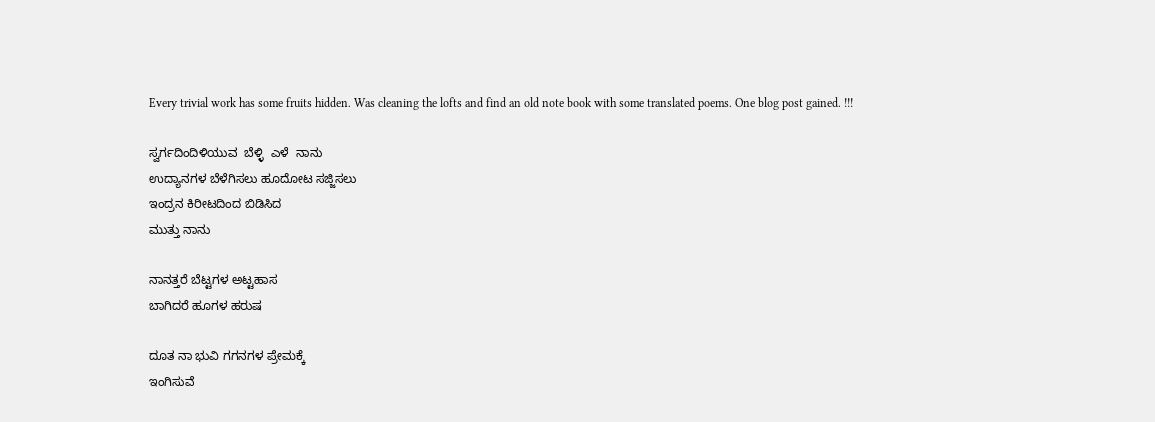Every trivial work has some fruits hidden. Was cleaning the lofts and find an old note book with some translated poems. One blog post gained. !!!

ಸ್ವರ್ಗದಿಂದಿಳಿಯುವ  ಬೆಳ್ಳಿ  ಎಳೆ  ನಾನು
ಉದ್ಯಾನಗಳ ಬೆಳೆಗಿಸಲು ಹೂದೋಟ ಸಜ್ಜಿಸಲು
ಇಂದ್ರನ ಕಿರೀಟದಿಂದ ಬಿಡಿಸಿದ
ಮುತ್ತು ನಾನು

ನಾನತ್ತರೆ ಬೆಟ್ಟಗಳ ಅಟ್ಟಹಾಸ
ಬಾಗಿದರೆ ಹೂಗಳ ಹರುಷ

ದೂತ ನಾ ಭುವಿ ಗಗನಗಳ ಪ್ರೇಮಕ್ಕೆ
ಇಂಗಿಸುವೆ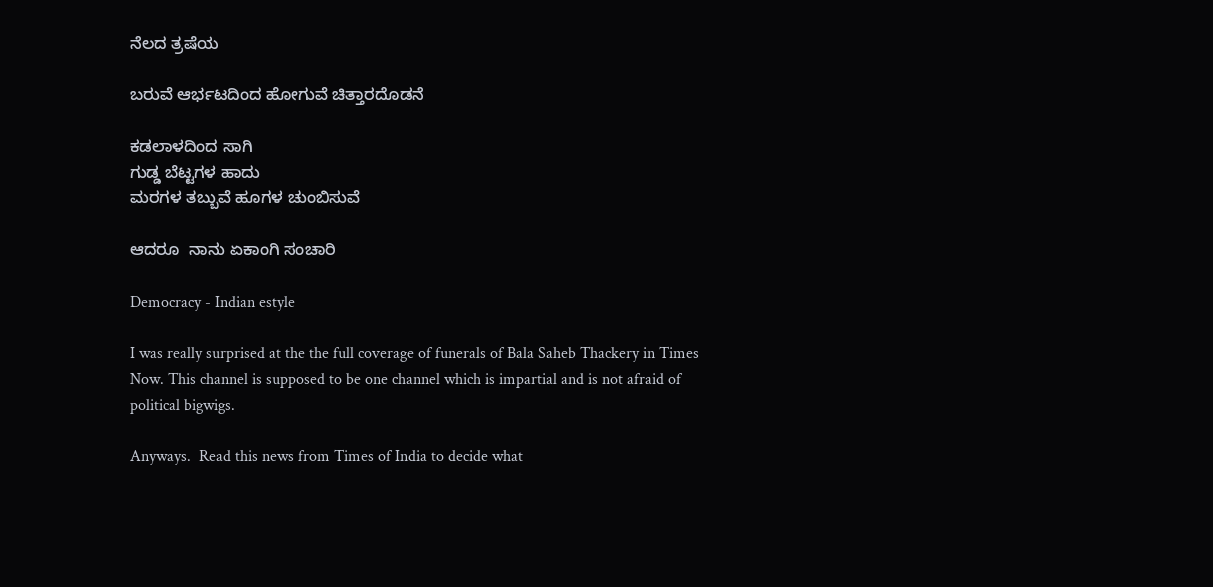ನೆಲದ ತ್ರಷೆಯ

ಬರುವೆ ಆರ್ಭಟದಿಂದ ಹೋಗುವೆ ಚಿತ್ತಾರದೊಡನೆ

ಕಡಲಾಳದಿಂದ ಸಾಗಿ
ಗುಡ್ಡ ಬೆಟ್ಟಗಳ ಹಾದು
ಮರಗಳ ತಬ್ಬುವೆ ಹೂಗಳ ಚುಂಬಿಸುವೆ

ಆದರೂ  ನಾನು ಏಕಾಂಗಿ ಸಂಚಾರಿ

Democracy - Indian estyle

I was really surprised at the the full coverage of funerals of Bala Saheb Thackery in Times Now. This channel is supposed to be one channel which is impartial and is not afraid of political bigwigs.

Anyways.  Read this news from Times of India to decide what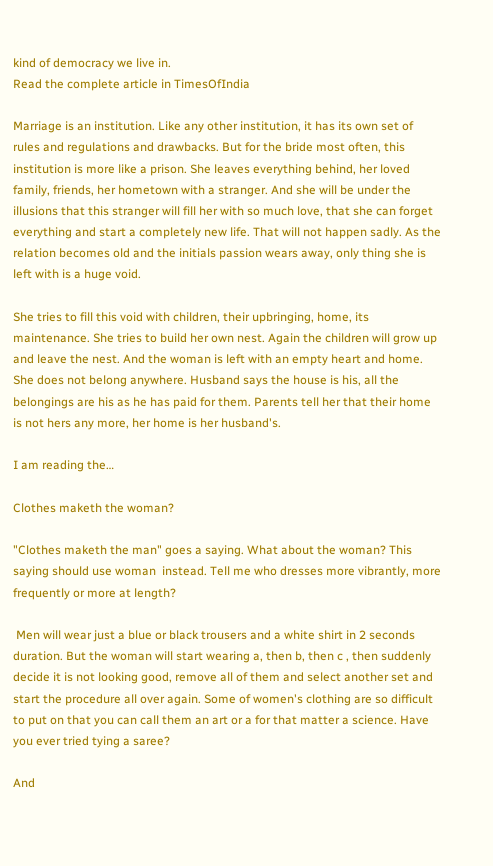kind of democracy we live in.
Read the complete article in TimesOfIndia

Marriage is an institution. Like any other institution, it has its own set of rules and regulations and drawbacks. But for the bride most often, this institution is more like a prison. She leaves everything behind, her loved family, friends, her hometown with a stranger. And she will be under the illusions that this stranger will fill her with so much love, that she can forget everything and start a completely new life. That will not happen sadly. As the relation becomes old and the initials passion wears away, only thing she is left with is a huge void.

She tries to fill this void with children, their upbringing, home, its maintenance. She tries to build her own nest. Again the children will grow up and leave the nest. And the woman is left with an empty heart and home. She does not belong anywhere. Husband says the house is his, all the belongings are his as he has paid for them. Parents tell her that their home is not hers any more, her home is her husband's.

I am reading the…

Clothes maketh the woman?

"Clothes maketh the man" goes a saying. What about the woman? This  saying should use woman  instead. Tell me who dresses more vibrantly, more frequently or more at length?

 Men will wear just a blue or black trousers and a white shirt in 2 seconds duration. But the woman will start wearing a, then b, then c , then suddenly decide it is not looking good, remove all of them and select another set and start the procedure all over again. Some of women's clothing are so difficult to put on that you can call them an art or a for that matter a science. Have you ever tried tying a saree?

And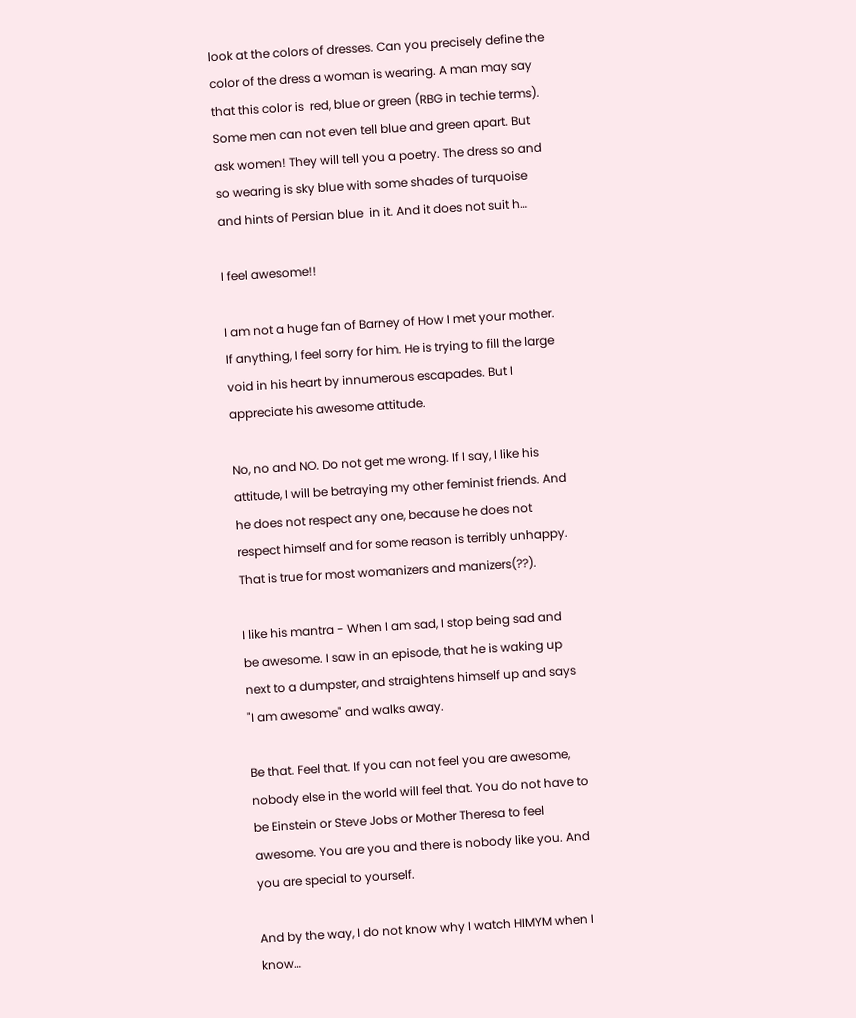look at the colors of dresses. Can you precisely define the color of the dress a woman is wearing. A man may say that this color is  red, blue or green (RBG in techie terms).  Some men can not even tell blue and green apart. But ask women! They will tell you a poetry. The dress so and so wearing is sky blue with some shades of turquoise and hints of Persian blue  in it. And it does not suit h…

I feel awesome!!

I am not a huge fan of Barney of How I met your mother. If anything, I feel sorry for him. He is trying to fill the large void in his heart by innumerous escapades. But I appreciate his awesome attitude.

No, no and NO. Do not get me wrong. If I say, I like his attitude, I will be betraying my other feminist friends. And he does not respect any one, because he does not respect himself and for some reason is terribly unhappy. That is true for most womanizers and manizers(??).

I like his mantra - When I am sad, I stop being sad and be awesome. I saw in an episode, that he is waking up next to a dumpster, and straightens himself up and says "I am awesome" and walks away.

Be that. Feel that. If you can not feel you are awesome, nobody else in the world will feel that. You do not have to be Einstein or Steve Jobs or Mother Theresa to feel awesome. You are you and there is nobody like you. And you are special to yourself.

And by the way, I do not know why I watch HIMYM when I know…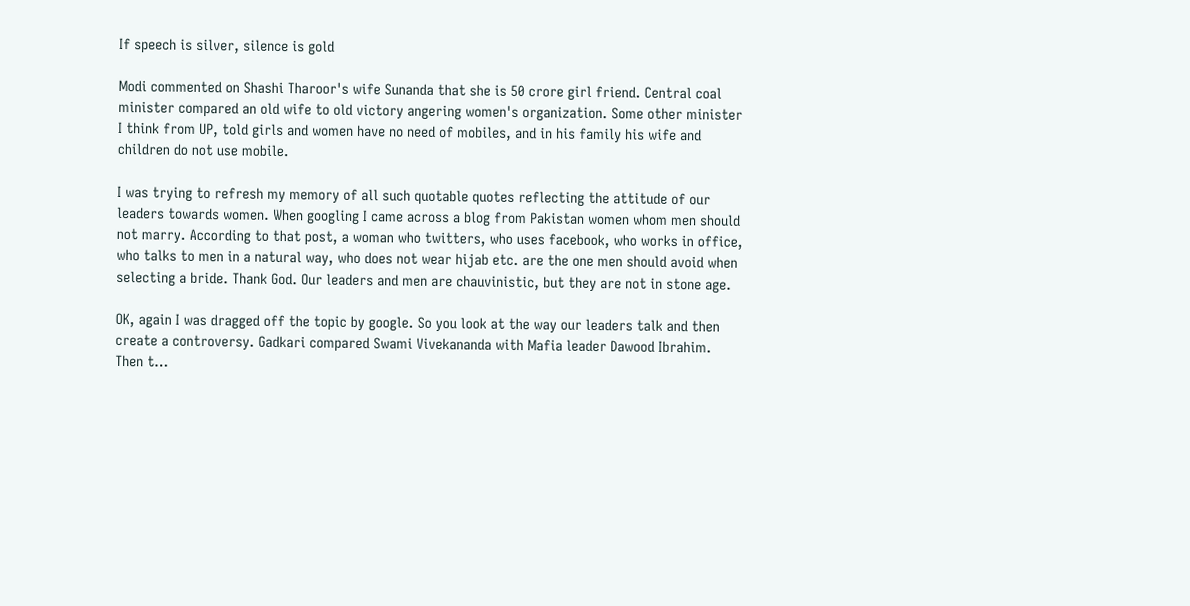If speech is silver, silence is gold

Modi commented on Shashi Tharoor's wife Sunanda that she is 50 crore girl friend. Central coal minister compared an old wife to old victory angering women's organization. Some other minister I think from UP, told girls and women have no need of mobiles, and in his family his wife and children do not use mobile.

I was trying to refresh my memory of all such quotable quotes reflecting the attitude of our leaders towards women. When googling I came across a blog from Pakistan women whom men should not marry. According to that post, a woman who twitters, who uses facebook, who works in office, who talks to men in a natural way, who does not wear hijab etc. are the one men should avoid when selecting a bride. Thank God. Our leaders and men are chauvinistic, but they are not in stone age.

OK, again I was dragged off the topic by google. So you look at the way our leaders talk and then create a controversy. Gadkari compared Swami Vivekananda with Mafia leader Dawood Ibrahim. Then t…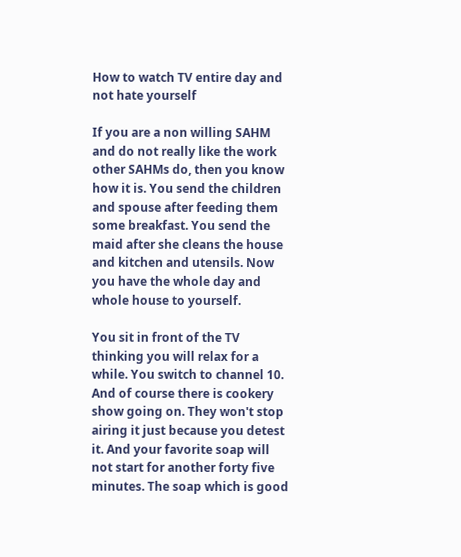How to watch TV entire day and not hate yourself

If you are a non willing SAHM and do not really like the work other SAHMs do, then you know how it is. You send the children and spouse after feeding them some breakfast. You send the maid after she cleans the house and kitchen and utensils. Now you have the whole day and whole house to yourself.

You sit in front of the TV thinking you will relax for a while. You switch to channel 10. And of course there is cookery show going on. They won't stop airing it just because you detest it. And your favorite soap will not start for another forty five minutes. The soap which is good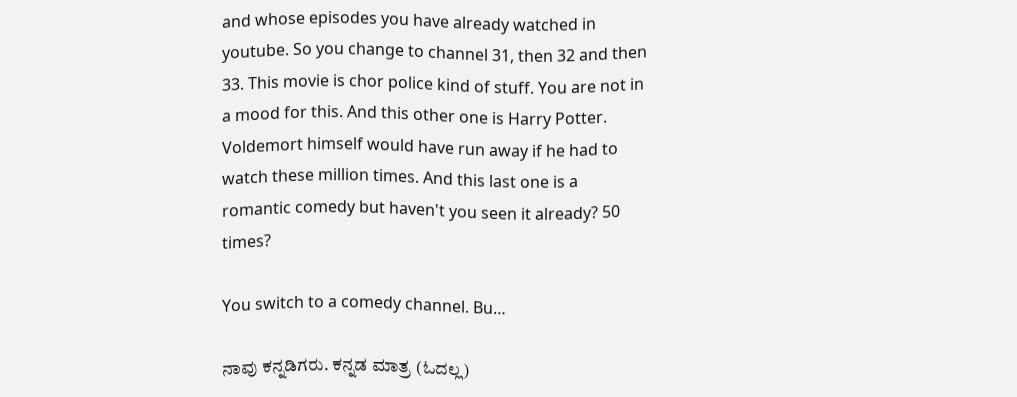and whose episodes you have already watched in youtube. So you change to channel 31, then 32 and then 33. This movie is chor police kind of stuff. You are not in a mood for this. And this other one is Harry Potter. Voldemort himself would have run away if he had to watch these million times. And this last one is a romantic comedy but haven't you seen it already? 50 times?

You switch to a comedy channel. Bu…

ನಾವು ಕನ್ನಡಿಗರು. ಕನ್ನಡ ಮಾತ್ರ (ಓದಲ್ಲ)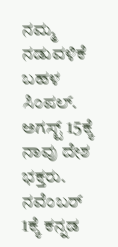ನಮ್ಮ ನಡುವಳಿಕೆ ಬಹಳ ಸಿಂಪಲ್. ಅಗಸ್ಟ್ 15ಕ್ಕೆ ನಾವು ದೇಶ ಭಕ್ತರು. ನವೆಂಬರ್ 1ಕ್ಕೆ ಕನ್ನಡ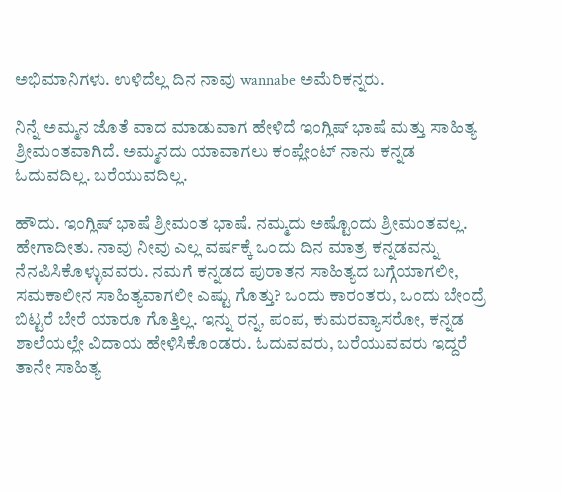ಅಭಿಮಾನಿಗಳು. ಉಳಿದೆಲ್ಲ ದಿನ ನಾವು wannabe ಅಮೆರಿಕನ್ನರು.

ನಿನ್ನೆ ಅಮ್ಮನ ಜೊತೆ ವಾದ ಮಾಡುವಾಗ ಹೇಳಿದೆ ಇಂಗ್ಲಿಷ್ ಭಾಷೆ ಮತ್ತು ಸಾಹಿತ್ಯ ಶ್ರೀಮಂತವಾಗಿದೆ. ಅಮ್ಮನದು ಯಾವಾಗಲು ಕಂಪ್ಲೇಂಟ್ ನಾನು ಕನ್ನಡ ಓದುವದಿಲ್ಲ. ಬರೆಯುವದಿಲ್ಲ.

ಹೌದು. ಇಂಗ್ಲಿಷ್ ಭಾಷೆ ಶ್ರೀಮಂತ ಭಾಷೆ. ನಮ್ಮದು ಅಷ್ಟೊಂದು ಶ್ರೀಮಂತವಲ್ಲ. ಹೇಗಾದೀತು. ನಾವು ನೀವು ಎಲ್ಲ ವರ್ಷಕ್ಕೆ ಒಂದು ದಿನ ಮಾತ್ರ ಕನ್ನಡವನ್ನು ನೆನಪಿಸಿಕೊಳ್ಳುವವರು. ನಮಗೆ ಕನ್ನಡದ ಪುರಾತನ ಸಾಹಿತ್ಯದ ಬಗ್ಗೆಯಾಗಲೀ, ಸಮಕಾಲೀನ ಸಾಹಿತ್ಯವಾಗಲೀ ಎಷ್ಟು ಗೊತ್ತು? ಒಂದು ಕಾರಂತರು, ಒಂದು ಬೇಂದ್ರೆ ಬಿಟ್ಟರೆ ಬೇರೆ ಯಾರೂ ಗೊತ್ತಿಲ್ಲ. ಇನ್ನು ರನ್ನ, ಪಂಪ, ಕುಮರವ್ಯಾಸರೋ, ಕನ್ನಡ ಶಾಲೆಯಲ್ಲೇ ವಿದಾಯ ಹೇಳಿಸಿಕೊಂಡರು. ಓದುವವರು, ಬರೆಯುವವರು ಇದ್ದರೆ ತಾನೇ ಸಾಹಿತ್ಯ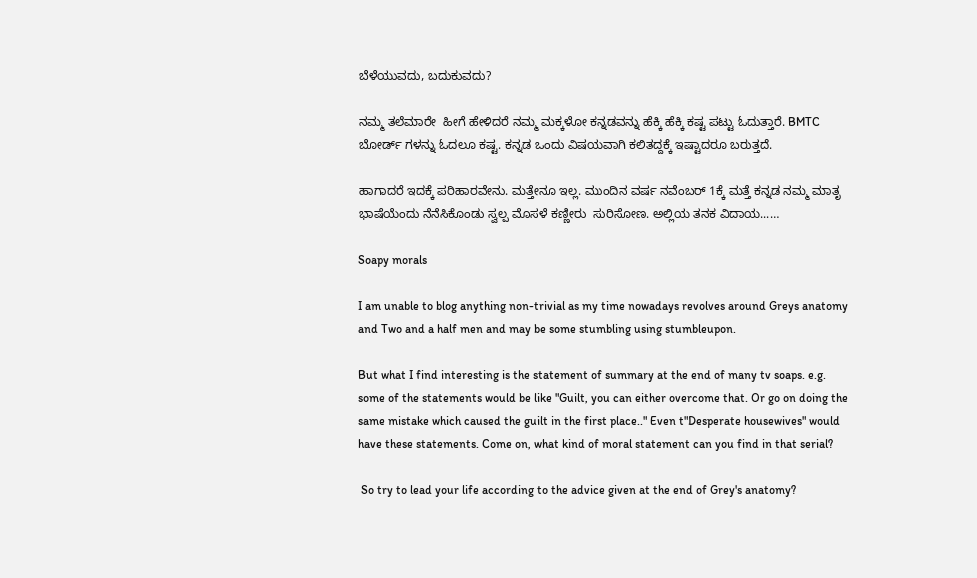ಬೆಳೆಯುವದು, ಬದುಕುವದು?

ನಮ್ಮ ತಲೆಮಾರೇ  ಹೀಗೆ ಹೇಳಿದರೆ ನಮ್ಮ ಮಕ್ಕಳೋ ಕನ್ನಡವನ್ನು ಹೆಕ್ಕಿ ಹೆಕ್ಕಿ ಕಷ್ಟ ಪಟ್ಟು ಓದುತ್ತಾರೆ. BMTC ಬೋರ್ಡ್ ಗಳನ್ನು ಓದಲೂ ಕಷ್ಟ. ಕನ್ನಡ ಒಂದು ವಿಷಯವಾಗಿ ಕಲಿತದ್ದಕ್ಕೆ ಇಷ್ಟಾದರೂ ಬರುತ್ತದೆ.

ಹಾಗಾದರೆ ಇದಕ್ಕೆ ಪರಿಹಾರವೇನು. ಮತ್ತೇನೂ ಇಲ್ಲ. ಮುಂದಿನ ವರ್ಷ ನವೆಂಬರ್ 1ಕ್ಕೆ ಮತ್ತೆ ಕನ್ನಡ ನಮ್ಮ ಮಾತೃ ಭಾಷೆಯೆಂದು ನೆನೆಸಿಕೊಂಡು ಸ್ವಲ್ಪ ಮೊಸಳೆ ಕಣ್ಣೀರು  ಸುರಿಸೋಣ. ಅಲ್ಲಿಯ ತನಕ ವಿದಾಯ...…

Soapy morals

I am unable to blog anything non-trivial as my time nowadays revolves around Greys anatomy and Two and a half men and may be some stumbling using stumbleupon.

But what I find interesting is the statement of summary at the end of many tv soaps. e.g. some of the statements would be like "Guilt, you can either overcome that. Or go on doing the same mistake which caused the guilt in the first place.." Even t"Desperate housewives" would have these statements. Come on, what kind of moral statement can you find in that serial?

 So try to lead your life according to the advice given at the end of Grey's anatomy?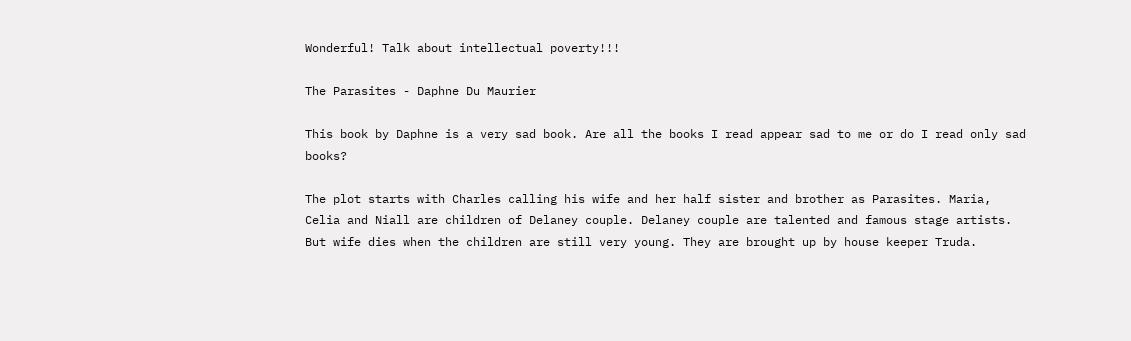Wonderful! Talk about intellectual poverty!!!

The Parasites - Daphne Du Maurier

This book by Daphne is a very sad book. Are all the books I read appear sad to me or do I read only sad books?

The plot starts with Charles calling his wife and her half sister and brother as Parasites. Maria, Celia and Niall are children of Delaney couple. Delaney couple are talented and famous stage artists. But wife dies when the children are still very young. They are brought up by house keeper Truda.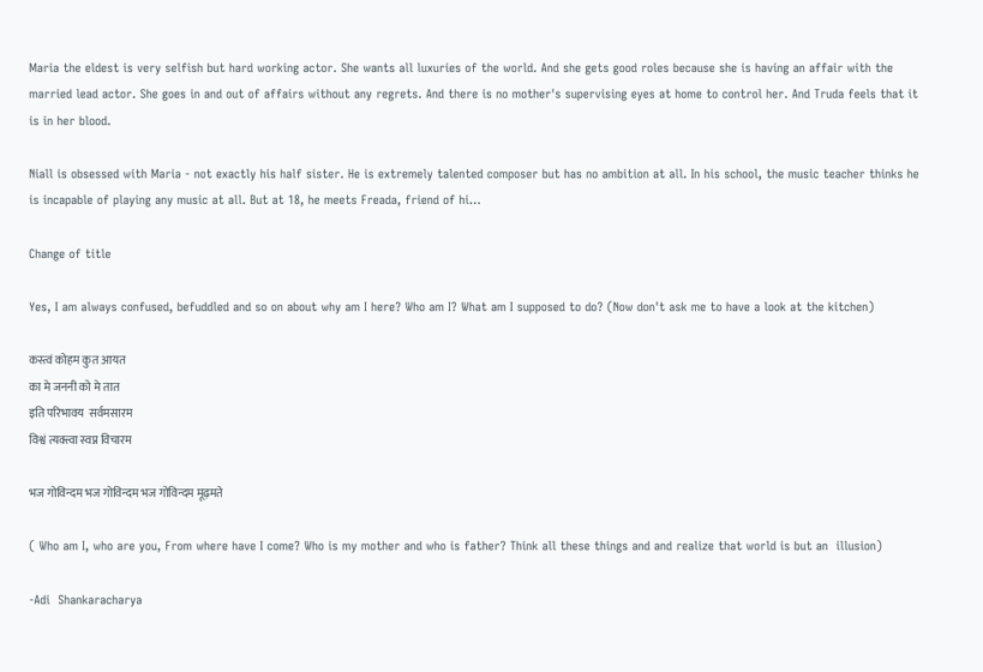Maria the eldest is very selfish but hard working actor. She wants all luxuries of the world. And she gets good roles because she is having an affair with the married lead actor. She goes in and out of affairs without any regrets. And there is no mother's supervising eyes at home to control her. And Truda feels that it is in her blood.

Niall is obsessed with Maria - not exactly his half sister. He is extremely talented composer but has no ambition at all. In his school, the music teacher thinks he is incapable of playing any music at all. But at 18, he meets Freada, friend of hi…

Change of title

Yes, I am always confused, befuddled and so on about why am I here? Who am I? What am I supposed to do? (Now don't ask me to have a look at the kitchen)

कस्त्वं कोहम कुत आयत
का मे जननी को मे तात
इति परिभावय  सर्वमसारम
विश्वं त्यक्त्वा स्वप्न विचारम

भज गोविन्दम भज गोविन्दम भज गोविन्दम मूढ़मते

( Who am I, who are you, From where have I come? Who is my mother and who is father? Think all these things and and realize that world is but an  illusion)

-Adi  Shankaracharya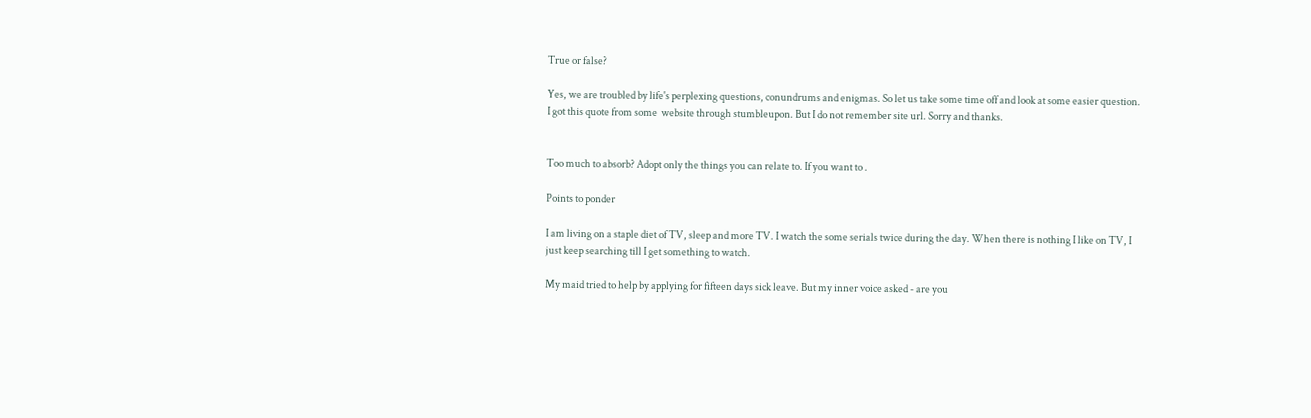True or false?

Yes, we are troubled by life's perplexing questions, conundrums and enigmas. So let us take some time off and look at some easier question.
I got this quote from some  website through stumbleupon. But I do not remember site url. Sorry and thanks.


Too much to absorb? Adopt only the things you can relate to. If you want to .

Points to ponder

I am living on a staple diet of TV, sleep and more TV. I watch the some serials twice during the day. When there is nothing I like on TV, I just keep searching till I get something to watch.

My maid tried to help by applying for fifteen days sick leave. But my inner voice asked - are you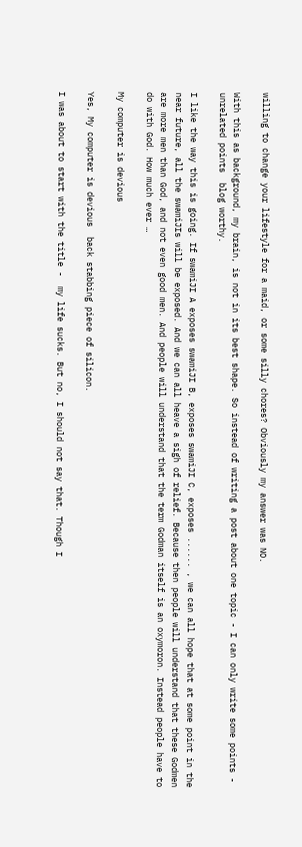willing to change your lifestyle for a maid, or some silly chores? Obviously my answer was NO.

With this as background, my brain, is not in its best shape. So instead of writing a post about one topic - I can only write some points - unrelated points  blog worthy.

I like the way this is going. If swamiJI A exposes swamiJI B, exposes swamiJI C, exposes ...... , we can all hope that at some point in the near future, all the swamiJIs will be exposed. And we can all heave a sigh of relief. Because then people will understand that these Godmen are more men than God, and not even good men. And people will understand that the term Godman itself is an oxymoron. Instead people have to do with God. How much ever …

My computer is devious

Yes, My computer is devious  back stabbing piece of silicon.

I was about to start with the title -  my life sucks. But no, I should not say that. Though I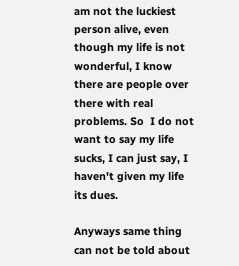am not the luckiest person alive, even though my life is not wonderful, I know there are people over there with real problems. So  I do not want to say my life sucks, I can just say, I haven't given my life its dues.

Anyways same thing can not be told about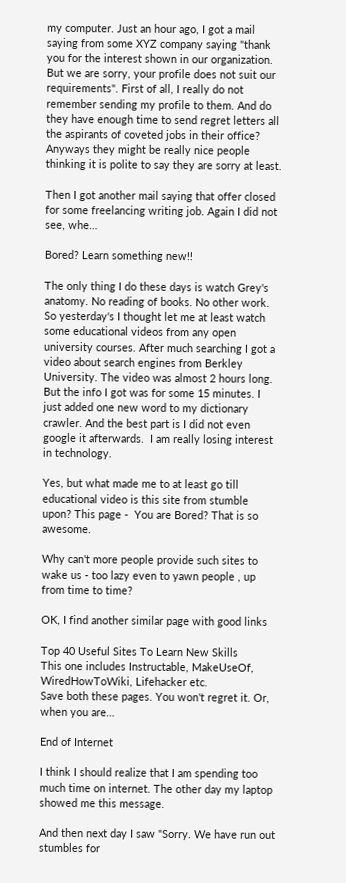my computer. Just an hour ago, I got a mail saying from some XYZ company saying "thank you for the interest shown in our organization. But we are sorry, your profile does not suit our requirements". First of all, I really do not remember sending my profile to them. And do they have enough time to send regret letters all the aspirants of coveted jobs in their office? Anyways they might be really nice people thinking it is polite to say they are sorry at least.

Then I got another mail saying that offer closed for some freelancing writing job. Again I did not see, whe…

Bored? Learn something new!!

The only thing I do these days is watch Grey's anatomy. No reading of books. No other work. So yesterday's I thought let me at least watch some educational videos from any open university courses. After much searching I got a video about search engines from Berkley University. The video was almost 2 hours long. But the info I got was for some 15 minutes. I just added one new word to my dictionary crawler. And the best part is I did not even google it afterwards.  I am really losing interest in technology.

Yes, but what made me to at least go till educational video is this site from stumble upon? This page -  You are Bored? That is so awesome.

Why can't more people provide such sites to wake us - too lazy even to yawn people , up from time to time?

OK, I find another similar page with good links

Top 40 Useful Sites To Learn New Skills
This one includes Instructable, MakeUseOf, WiredHowToWiki, Lifehacker etc.
Save both these pages. You won't regret it. Or, when you are…

End of Internet

I think I should realize that I am spending too much time on internet. The other day my laptop showed me this message.

And then next day I saw "Sorry. We have run out stumbles for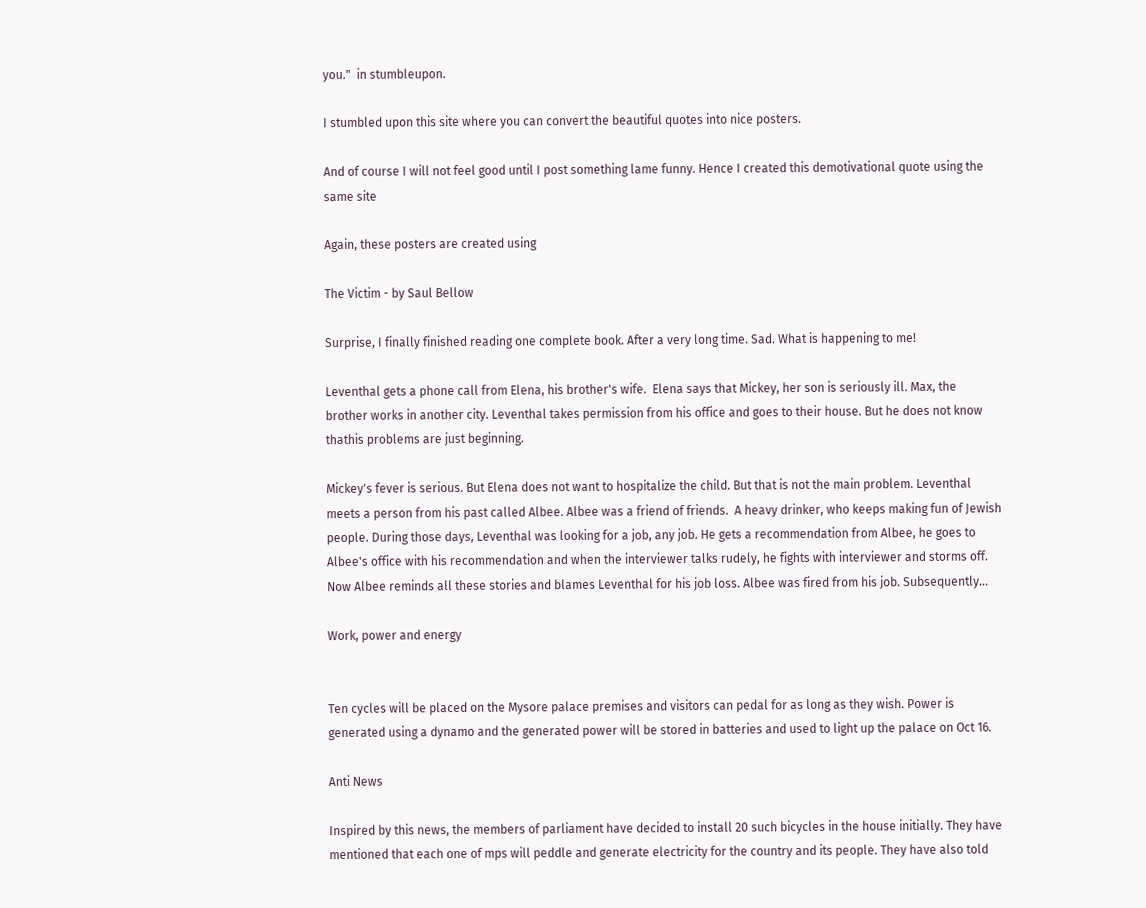you."  in stumbleupon.

I stumbled upon this site where you can convert the beautiful quotes into nice posters.

And of course I will not feel good until I post something lame funny. Hence I created this demotivational quote using the same site

Again, these posters are created using

The Victim - by Saul Bellow

Surprise, I finally finished reading one complete book. After a very long time. Sad. What is happening to me!

Leventhal gets a phone call from Elena, his brother's wife.  Elena says that Mickey, her son is seriously ill. Max, the brother works in another city. Leventhal takes permission from his office and goes to their house. But he does not know thathis problems are just beginning.

Mickey's fever is serious. But Elena does not want to hospitalize the child. But that is not the main problem. Leventhal meets a person from his past called Albee. Albee was a friend of friends.  A heavy drinker, who keeps making fun of Jewish people. During those days, Leventhal was looking for a job, any job. He gets a recommendation from Albee, he goes to Albee's office with his recommendation and when the interviewer talks rudely, he fights with interviewer and storms off. Now Albee reminds all these stories and blames Leventhal for his job loss. Albee was fired from his job. Subsequently…

Work, power and energy


Ten cycles will be placed on the Mysore palace premises and visitors can pedal for as long as they wish. Power is generated using a dynamo and the generated power will be stored in batteries and used to light up the palace on Oct 16.

Anti News

Inspired by this news, the members of parliament have decided to install 20 such bicycles in the house initially. They have mentioned that each one of mps will peddle and generate electricity for the country and its people. They have also told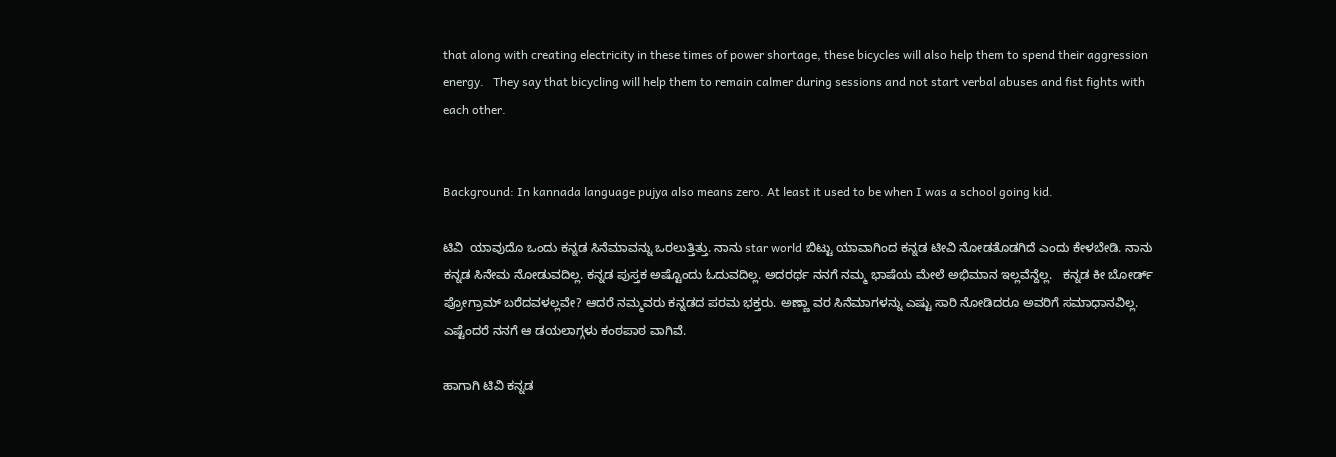that along with creating electricity in these times of power shortage, these bicycles will also help them to spend their aggression  energy.   They say that bicycling will help them to remain calmer during sessions and not start verbal abuses and fist fights with each other.


Background: In kannada language pujya also means zero. At least it used to be when I was a school going kid.

ಟಿವಿ  ಯಾವುದೊ ಒಂದು ಕನ್ನಡ ಸಿನೆಮಾವನ್ನು ಒರಲುತ್ತಿತ್ತು. ನಾನು star world ಬಿಟ್ಟು ಯಾವಾಗಿಂದ ಕನ್ನಡ ಟೀವಿ ನೋಡತೊಡಗಿದೆ ಎಂದು ಕೇಳಬೇಡಿ. ನಾನು ಕನ್ನಡ ಸಿನೇಮ ನೋಡುವದಿಲ್ಲ. ಕನ್ನಡ ಪುಸ್ತಕ ಅಷ್ಟೊಂದು ಓದುವದಿಲ್ಲ. ಅದರರ್ಥ ನನಗೆ ನಮ್ಮ ಭಾಷೆಯ ಮೇಲೆ ಅಭಿಮಾನ ಇಲ್ಲವೆನ್ದೆಲ್ಲ.   ಕನ್ನಡ ಕೀ ಬೋರ್ಡ್ ಪ್ರೋಗ್ರಾಮ್ ಬರೆದವಳಲ್ಲವೇ? ಆದರೆ ನಮ್ಮವರು ಕನ್ನಡದ ಪರಮ ಭಕ್ತರು. ಅಣ್ಣಾ ವರ ಸಿನೆಮಾಗಳನ್ನು ಎಷ್ಟು ಸಾರಿ ನೋಡಿದರೂ ಅವರಿಗೆ ಸಮಾಧಾನವಿಲ್ಲ. ಎಷ್ಟೆಂದರೆ ನನಗೆ ಆ ಡಯಲಾಗ್ಗಳು ಕಂಠಪಾಠ ವಾಗಿವೆ.

ಹಾಗಾಗಿ ಟಿವಿ ಕನ್ನಡ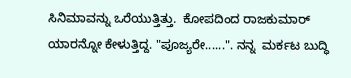ಸಿನಿಮಾವನ್ನು ಒರೆಯುತ್ತಿತ್ತು.  ಕೋಪದಿಂದ ರಾಜಕುಮಾರ್ ಯಾರನ್ನೋ ಕೇಳುತ್ತಿದ್ದ. "ಪೂಜ್ಯರೇ......". ನನ್ನ  ಮರ್ಕಟ ಬುದ್ಧಿ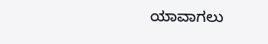ಯಾವಾಗಲು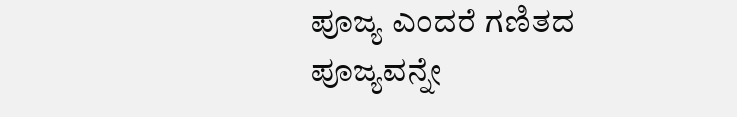ಪೂಜ್ಯ ಎಂದರೆ ಗಣಿತದ ಪೂಜ್ಯವನ್ನೇ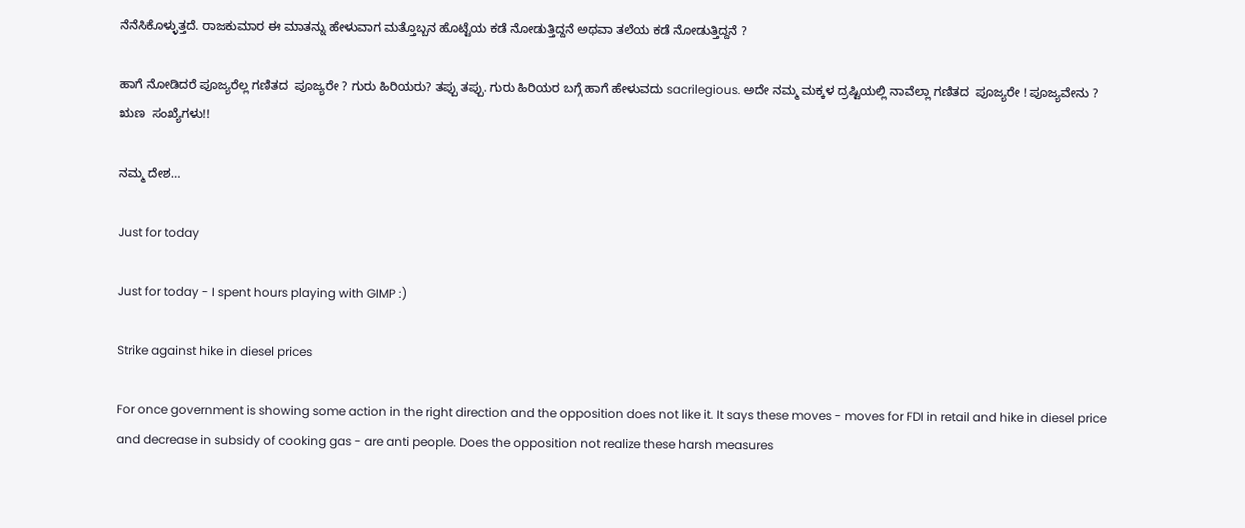ನೆನೆಸಿಕೊಳ್ಳುತ್ತದೆ. ರಾಜಕುಮಾರ ಈ ಮಾತನ್ನು ಹೇಳುವಾಗ ಮತ್ತೊಬ್ಬನ ಹೊಟ್ಟೆಯ ಕಡೆ ನೋಡುತ್ತಿದ್ದನೆ ಅಥವಾ ತಲೆಯ ಕಡೆ ನೋಡುತ್ತಿದ್ದನೆ ?

ಹಾಗೆ ನೋಡಿದರೆ ಪೂಜ್ಯರೆಲ್ಲ ಗಣಿತದ  ಪೂಜ್ಯರೇ ? ಗುರು ಹಿರಿಯರು? ತಪ್ಪು ತಪ್ಪು. ಗುರು ಹಿರಿಯರ ಬಗ್ಗೆ ಹಾಗೆ ಹೇಳುವದು sacrilegious. ಅದೇ ನಮ್ಮ ಮಕ್ಕಳ ದ್ರಷ್ಟಿಯಲ್ಲಿ ನಾವೆಲ್ಲಾ ಗಣಿತದ  ಪೂಜ್ಯರೇ ! ಪೂಜ್ಯವೇನು ? ಋಣ  ಸಂಖ್ಯೆಗಳು!!

ನಮ್ಮ ದೇಶ…

Just for today

Just for today - I spent hours playing with GIMP :)

Strike against hike in diesel prices

For once government is showing some action in the right direction and the opposition does not like it. It says these moves - moves for FDI in retail and hike in diesel price and decrease in subsidy of cooking gas - are anti people. Does the opposition not realize these harsh measures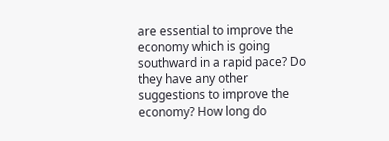are essential to improve the economy which is going southward in a rapid pace? Do they have any other suggestions to improve the economy? How long do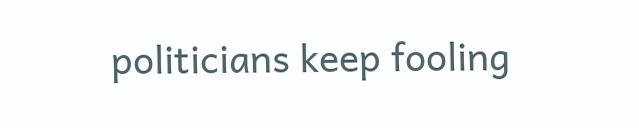politicians keep fooling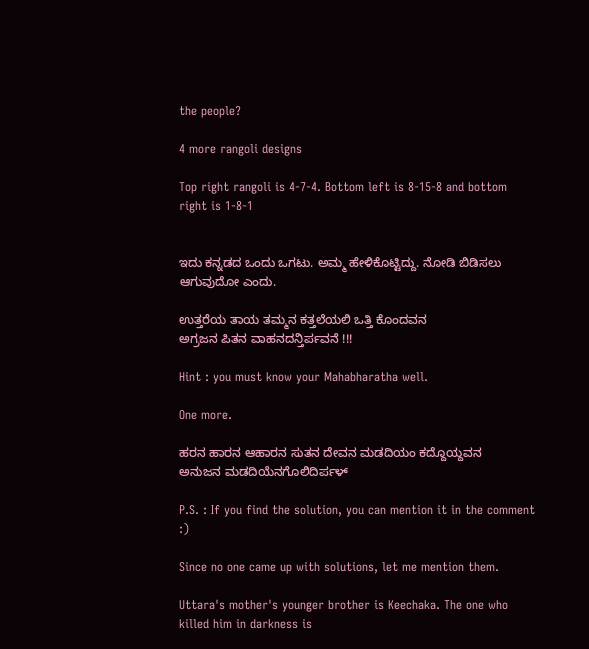the people?

4 more rangoli designs

Top right rangoli is 4-7-4. Bottom left is 8-15-8 and bottom right is 1-8-1


ಇದು ಕನ್ನಡದ ಒಂದು ಒಗಟು. ಅಮ್ಮ ಹೇಳಿಕೊಟ್ಟಿದ್ದು. ನೋಡಿ ಬಿಡಿಸಲು ಆಗುವುದೋ ಎಂದು.

ಉತ್ತರೆಯ ತಾಯ ತಮ್ಮನ ಕತ್ತಲೆಯಲಿ ಒತ್ತಿ ಕೊಂದವನ
ಅಗ್ರಜನ ಪಿತನ ವಾಹನದನ್ತಿರ್ಪವನೆ !!!

Hint : you must know your Mahabharatha well.

One more.

ಹರನ ಹಾರನ ಆಹಾರನ ಸುತನ ದೇವನ ಮಡದಿಯಂ ಕದ್ದೊಯ್ದವನ
ಅನುಜನ ಮಡದಿಯೆನಗೊಲಿದಿರ್ಪಳ್

P.S. : If you find the solution, you can mention it in the comment :)

Since no one came up with solutions, let me mention them.

Uttara's mother's younger brother is Keechaka. The one who killed him in darkness is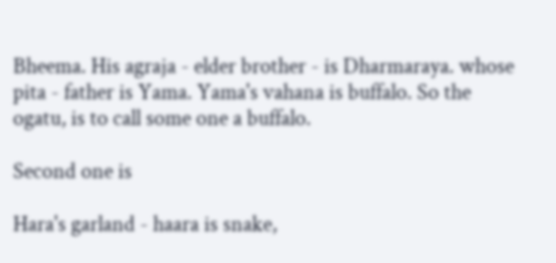Bheema. His agraja - elder brother - is Dharmaraya. whose pita - father is Yama. Yama's vahana is buffalo. So the ogatu, is to call some one a buffalo.

Second one is

Hara's garland - haara is snake,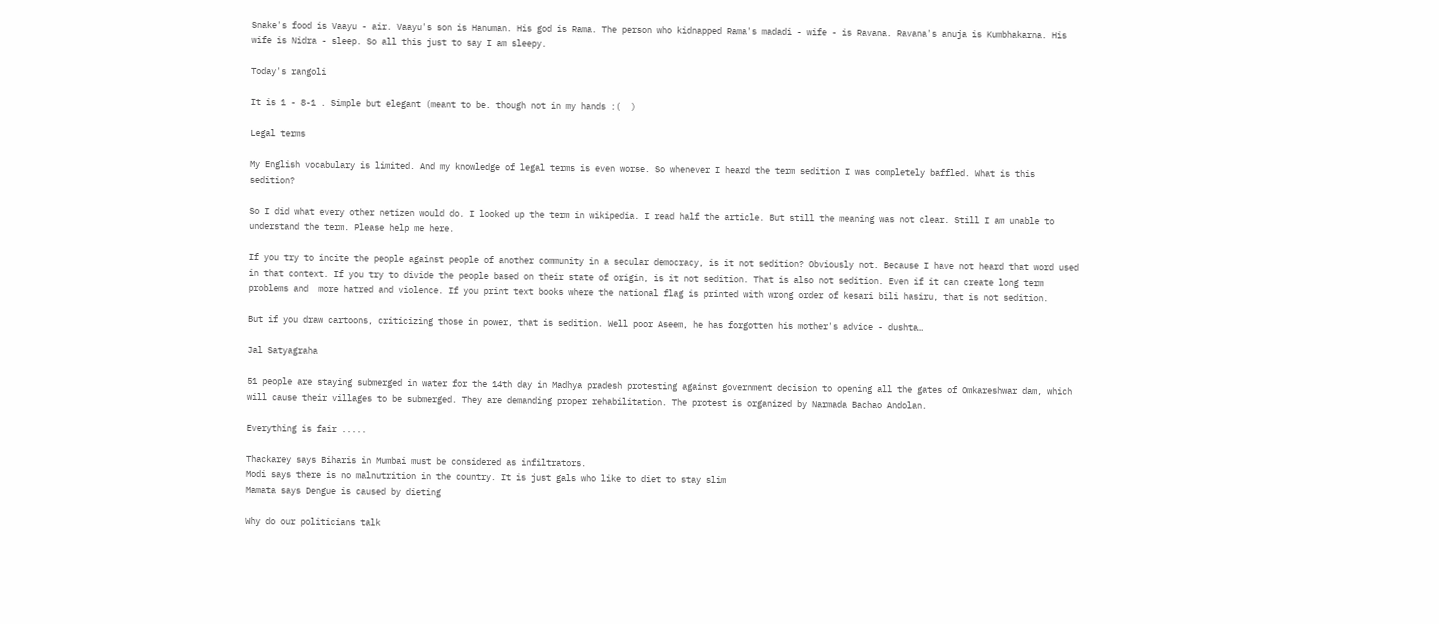Snake's food is Vaayu - air. Vaayu's son is Hanuman. His god is Rama. The person who kidnapped Rama's madadi - wife - is Ravana. Ravana's anuja is Kumbhakarna. His wife is Nidra - sleep. So all this just to say I am sleepy.

Today's rangoli

It is 1 - 8-1 . Simple but elegant (meant to be. though not in my hands :(  )

Legal terms

My English vocabulary is limited. And my knowledge of legal terms is even worse. So whenever I heard the term sedition I was completely baffled. What is this sedition?

So I did what every other netizen would do. I looked up the term in wikipedia. I read half the article. But still the meaning was not clear. Still I am unable to understand the term. Please help me here.

If you try to incite the people against people of another community in a secular democracy, is it not sedition? Obviously not. Because I have not heard that word used in that context. If you try to divide the people based on their state of origin, is it not sedition. That is also not sedition. Even if it can create long term problems and  more hatred and violence. If you print text books where the national flag is printed with wrong order of kesari bili hasiru, that is not sedition.

But if you draw cartoons, criticizing those in power, that is sedition. Well poor Aseem, he has forgotten his mother's advice - dushta…

Jal Satyagraha

51 people are staying submerged in water for the 14th day in Madhya pradesh protesting against government decision to opening all the gates of Omkareshwar dam, which will cause their villages to be submerged. They are demanding proper rehabilitation. The protest is organized by Narmada Bachao Andolan.

Everything is fair .....

Thackarey says Biharis in Mumbai must be considered as infiltrators.
Modi says there is no malnutrition in the country. It is just gals who like to diet to stay slim
Mamata says Dengue is caused by dieting

Why do our politicians talk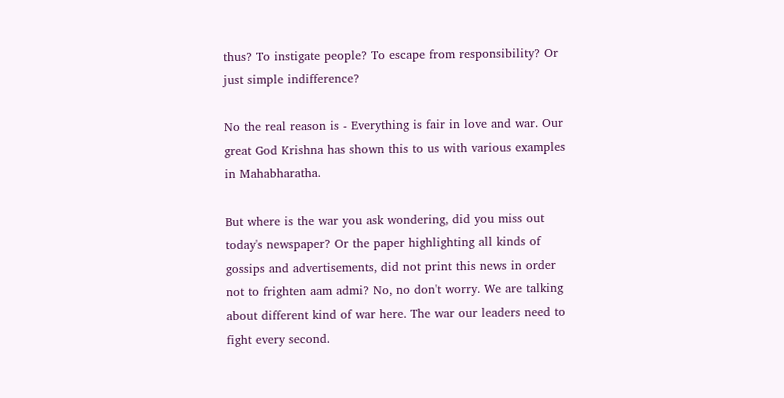thus? To instigate people? To escape from responsibility? Or just simple indifference?

No the real reason is - Everything is fair in love and war. Our great God Krishna has shown this to us with various examples in Mahabharatha.

But where is the war you ask wondering, did you miss out today's newspaper? Or the paper highlighting all kinds of gossips and advertisements, did not print this news in order not to frighten aam admi? No, no don't worry. We are talking about different kind of war here. The war our leaders need to fight every second.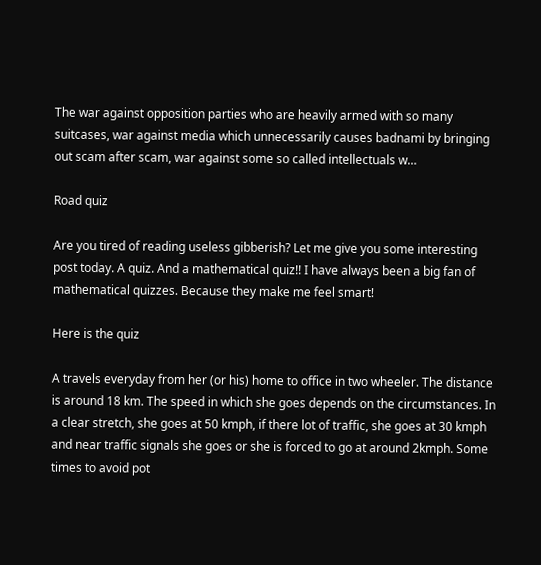The war against opposition parties who are heavily armed with so many suitcases, war against media which unnecessarily causes badnami by bringing out scam after scam, war against some so called intellectuals w…

Road quiz

Are you tired of reading useless gibberish? Let me give you some interesting post today. A quiz. And a mathematical quiz!! I have always been a big fan of mathematical quizzes. Because they make me feel smart!

Here is the quiz

A travels everyday from her (or his) home to office in two wheeler. The distance is around 18 km. The speed in which she goes depends on the circumstances. In a clear stretch, she goes at 50 kmph, if there lot of traffic, she goes at 30 kmph and near traffic signals she goes or she is forced to go at around 2kmph. Some times to avoid pot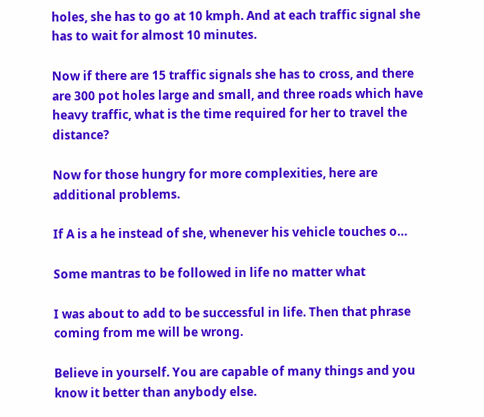holes, she has to go at 10 kmph. And at each traffic signal she has to wait for almost 10 minutes.

Now if there are 15 traffic signals she has to cross, and there are 300 pot holes large and small, and three roads which have heavy traffic, what is the time required for her to travel the distance?

Now for those hungry for more complexities, here are additional problems.

If A is a he instead of she, whenever his vehicle touches o…

Some mantras to be followed in life no matter what

I was about to add to be successful in life. Then that phrase coming from me will be wrong.

Believe in yourself. You are capable of many things and you know it better than anybody else.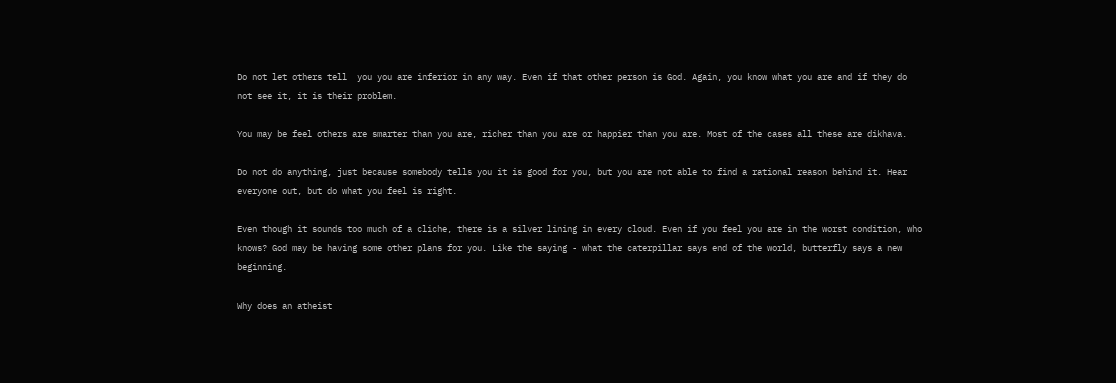Do not let others tell  you you are inferior in any way. Even if that other person is God. Again, you know what you are and if they do not see it, it is their problem.

You may be feel others are smarter than you are, richer than you are or happier than you are. Most of the cases all these are dikhava.

Do not do anything, just because somebody tells you it is good for you, but you are not able to find a rational reason behind it. Hear everyone out, but do what you feel is right.

Even though it sounds too much of a cliche, there is a silver lining in every cloud. Even if you feel you are in the worst condition, who knows? God may be having some other plans for you. Like the saying - what the caterpillar says end of the world, butterfly says a new beginning.

Why does an atheist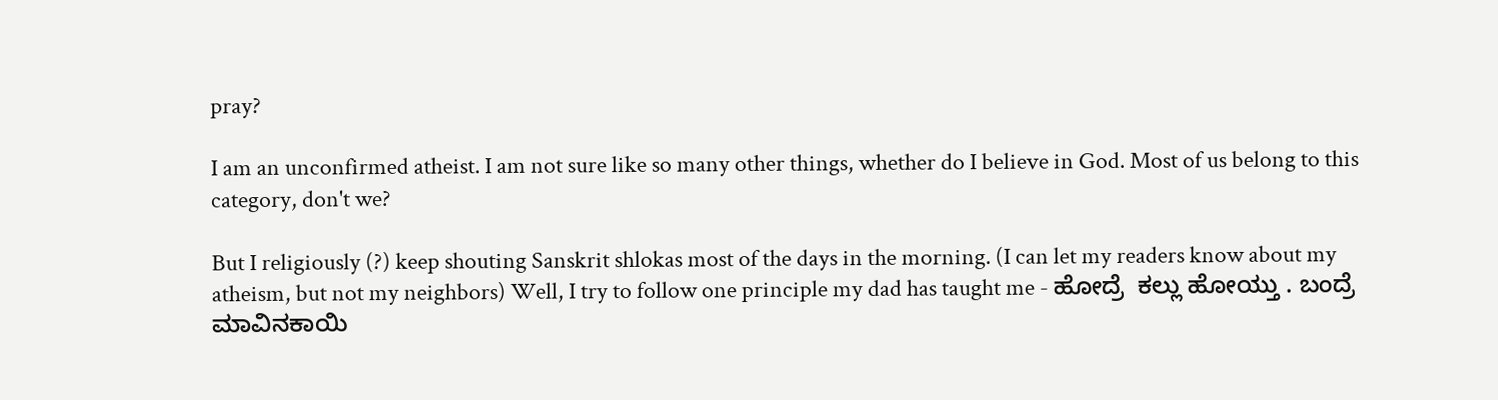pray?

I am an unconfirmed atheist. I am not sure like so many other things, whether do I believe in God. Most of us belong to this category, don't we?

But I religiously (?) keep shouting Sanskrit shlokas most of the days in the morning. (I can let my readers know about my atheism, but not my neighbors) Well, I try to follow one principle my dad has taught me - ಹೋದ್ರೆ  ಕಲ್ಲು ಹೋಯ್ತು . ಬಂದ್ರೆ  ಮಾವಿನಕಾಯಿ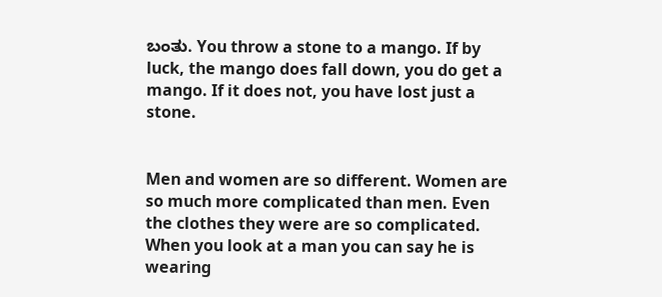ಬಂತು. You throw a stone to a mango. If by luck, the mango does fall down, you do get a mango. If it does not, you have lost just a stone.


Men and women are so different. Women are so much more complicated than men. Even the clothes they were are so complicated. When you look at a man you can say he is wearing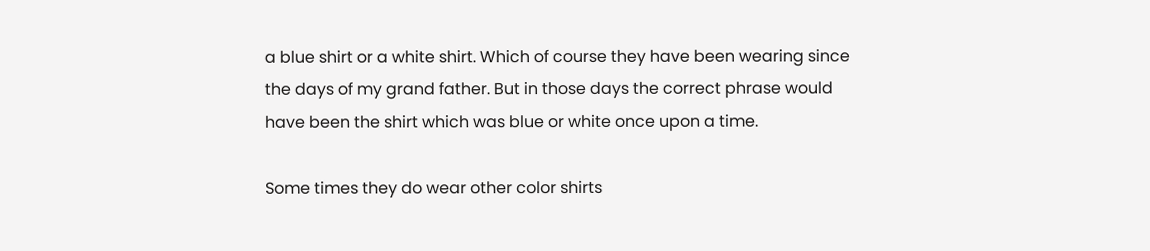a blue shirt or a white shirt. Which of course they have been wearing since the days of my grand father. But in those days the correct phrase would have been the shirt which was blue or white once upon a time.

Some times they do wear other color shirts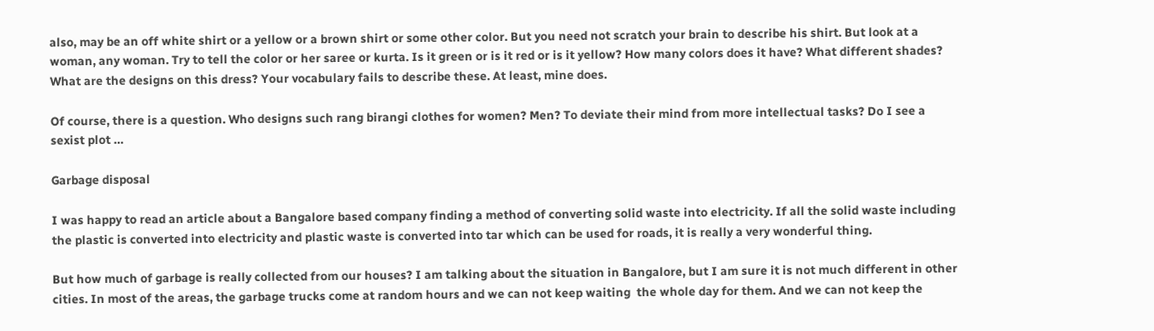also, may be an off white shirt or a yellow or a brown shirt or some other color. But you need not scratch your brain to describe his shirt. But look at a woman, any woman. Try to tell the color or her saree or kurta. Is it green or is it red or is it yellow? How many colors does it have? What different shades? What are the designs on this dress? Your vocabulary fails to describe these. At least, mine does.

Of course, there is a question. Who designs such rang birangi clothes for women? Men? To deviate their mind from more intellectual tasks? Do I see a sexist plot …

Garbage disposal

I was happy to read an article about a Bangalore based company finding a method of converting solid waste into electricity. If all the solid waste including the plastic is converted into electricity and plastic waste is converted into tar which can be used for roads, it is really a very wonderful thing.

But how much of garbage is really collected from our houses? I am talking about the situation in Bangalore, but I am sure it is not much different in other cities. In most of the areas, the garbage trucks come at random hours and we can not keep waiting  the whole day for them. And we can not keep the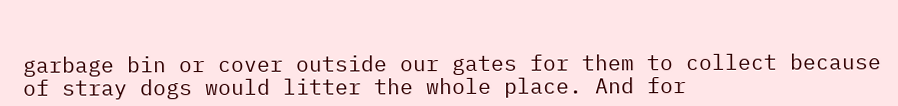garbage bin or cover outside our gates for them to collect because of stray dogs would litter the whole place. And for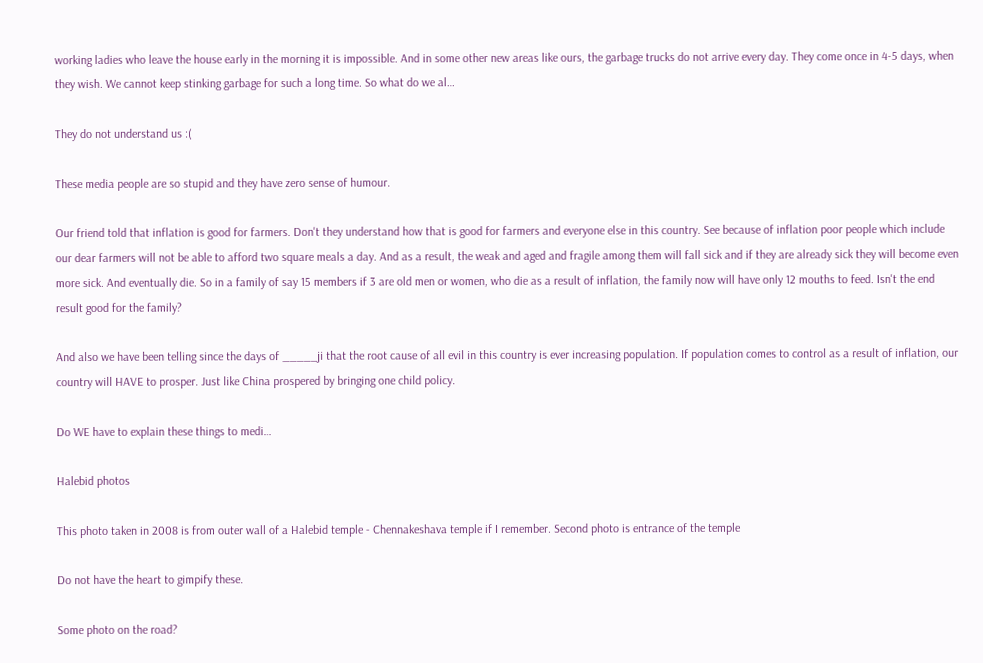working ladies who leave the house early in the morning it is impossible. And in some other new areas like ours, the garbage trucks do not arrive every day. They come once in 4-5 days, when they wish. We cannot keep stinking garbage for such a long time. So what do we al…

They do not understand us :(

These media people are so stupid and they have zero sense of humour.

Our friend told that inflation is good for farmers. Don't they understand how that is good for farmers and everyone else in this country. See because of inflation poor people which include our dear farmers will not be able to afford two square meals a day. And as a result, the weak and aged and fragile among them will fall sick and if they are already sick they will become even more sick. And eventually die. So in a family of say 15 members if 3 are old men or women, who die as a result of inflation, the family now will have only 12 mouths to feed. Isn't the end result good for the family?

And also we have been telling since the days of _____ji that the root cause of all evil in this country is ever increasing population. If population comes to control as a result of inflation, our country will HAVE to prosper. Just like China prospered by bringing one child policy.

Do WE have to explain these things to medi…

Halebid photos

This photo taken in 2008 is from outer wall of a Halebid temple - Chennakeshava temple if I remember. Second photo is entrance of the temple

Do not have the heart to gimpify these.

Some photo on the road?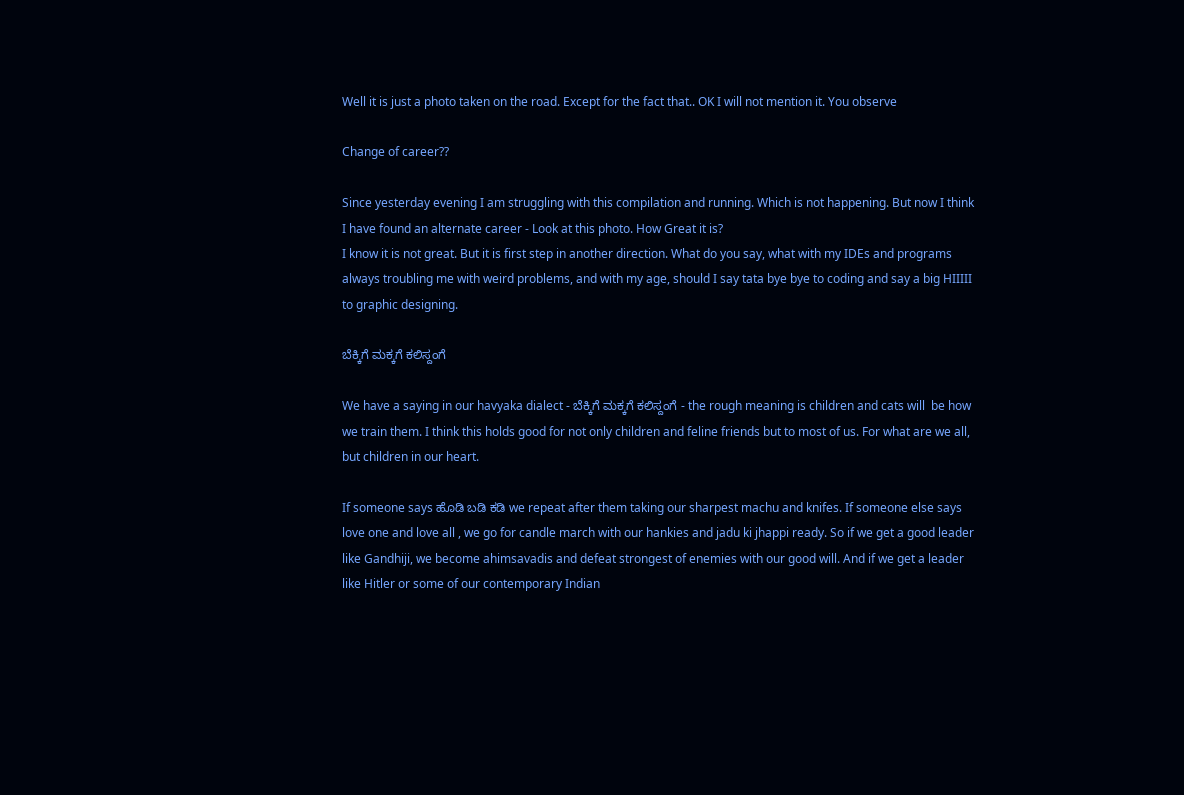Well it is just a photo taken on the road. Except for the fact that.. OK I will not mention it. You observe

Change of career??

Since yesterday evening I am struggling with this compilation and running. Which is not happening. But now I think I have found an alternate career - Look at this photo. How Great it is?
I know it is not great. But it is first step in another direction. What do you say, what with my IDEs and programs always troubling me with weird problems, and with my age, should I say tata bye bye to coding and say a big HIIIII to graphic designing.

ಬೆಕ್ಕಿಗೆ ಮಕ್ಕಗೆ ಕಲಿಸ್ದಂಗೆ

We have a saying in our havyaka dialect - ಬೆಕ್ಕಿಗೆ ಮಕ್ಕಗೆ ಕಲಿಸ್ದಂಗೆ - the rough meaning is children and cats will  be how we train them. I think this holds good for not only children and feline friends but to most of us. For what are we all, but children in our heart.

If someone says ಹೊಡಿ ಬಡಿ ಕಡಿ we repeat after them taking our sharpest machu and knifes. If someone else says love one and love all , we go for candle march with our hankies and jadu ki jhappi ready. So if we get a good leader like Gandhiji, we become ahimsavadis and defeat strongest of enemies with our good will. And if we get a leader like Hitler or some of our contemporary Indian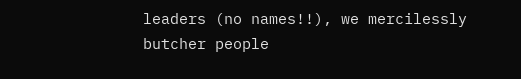leaders (no names!!), we mercilessly butcher people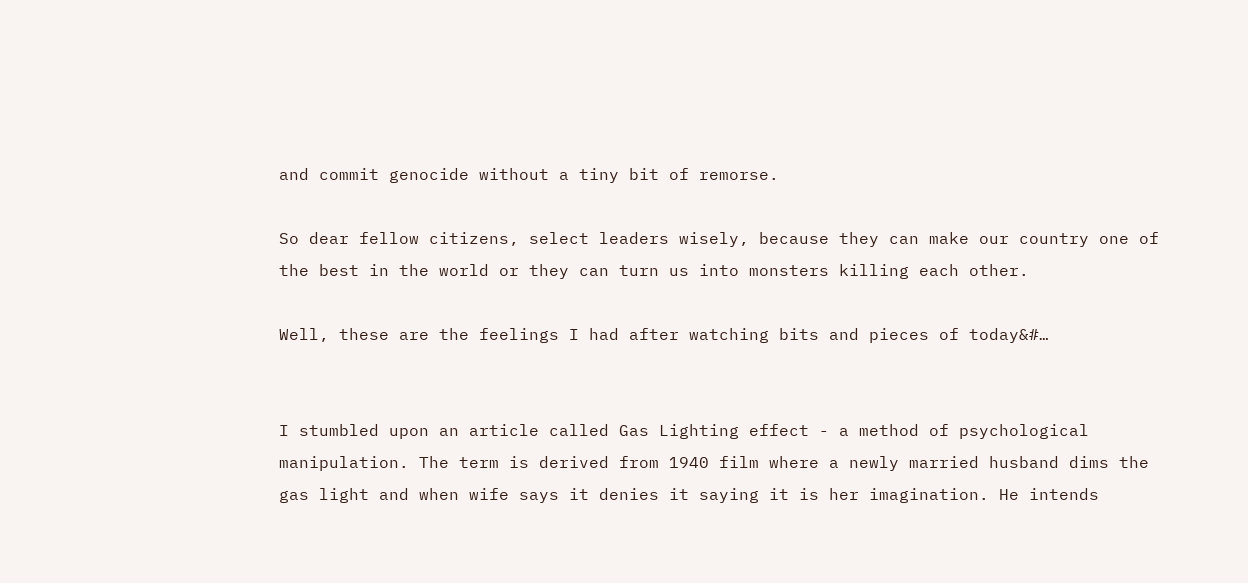and commit genocide without a tiny bit of remorse.

So dear fellow citizens, select leaders wisely, because they can make our country one of the best in the world or they can turn us into monsters killing each other.

Well, these are the feelings I had after watching bits and pieces of today&#…


I stumbled upon an article called Gas Lighting effect - a method of psychological manipulation. The term is derived from 1940 film where a newly married husband dims the gas light and when wife says it denies it saying it is her imagination. He intends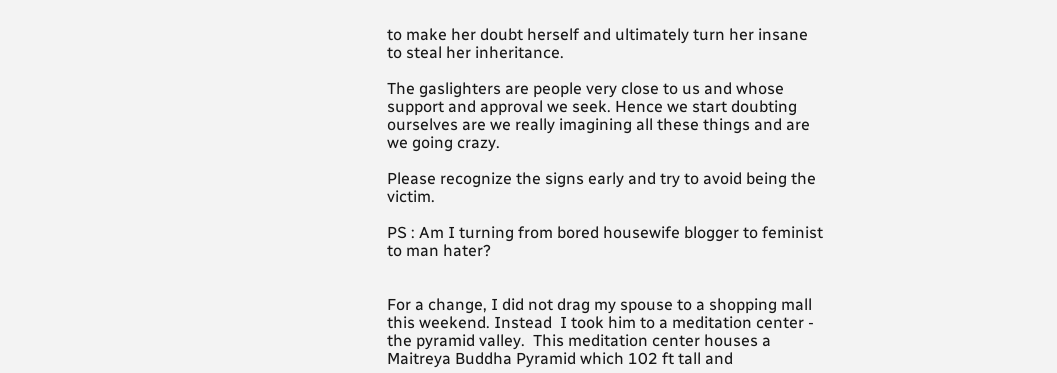to make her doubt herself and ultimately turn her insane to steal her inheritance.

The gaslighters are people very close to us and whose support and approval we seek. Hence we start doubting ourselves are we really imagining all these things and are we going crazy.

Please recognize the signs early and try to avoid being the victim.

PS : Am I turning from bored housewife blogger to feminist to man hater?


For a change, I did not drag my spouse to a shopping mall this weekend. Instead  I took him to a meditation center - the pyramid valley.  This meditation center houses a Maitreya Buddha Pyramid which 102 ft tall and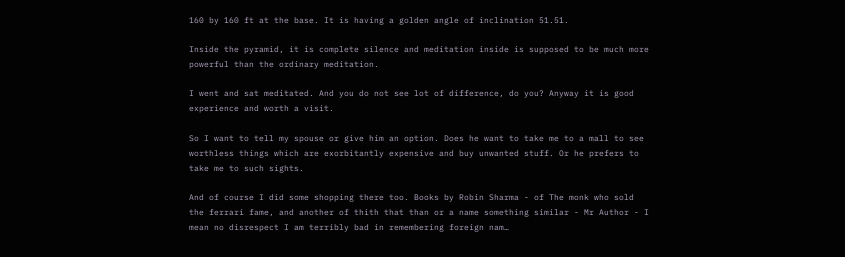160 by 160 ft at the base. It is having a golden angle of inclination 51.51.

Inside the pyramid, it is complete silence and meditation inside is supposed to be much more powerful than the ordinary meditation.

I went and sat meditated. And you do not see lot of difference, do you? Anyway it is good experience and worth a visit.

So I want to tell my spouse or give him an option. Does he want to take me to a mall to see worthless things which are exorbitantly expensive and buy unwanted stuff. Or he prefers to take me to such sights.

And of course I did some shopping there too. Books by Robin Sharma - of The monk who sold the ferrari fame, and another of thith that than or a name something similar - Mr Author - I mean no disrespect I am terribly bad in remembering foreign nam…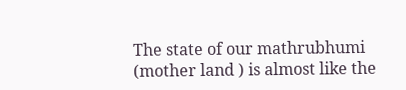The state of our mathrubhumi (mother land ) is almost like the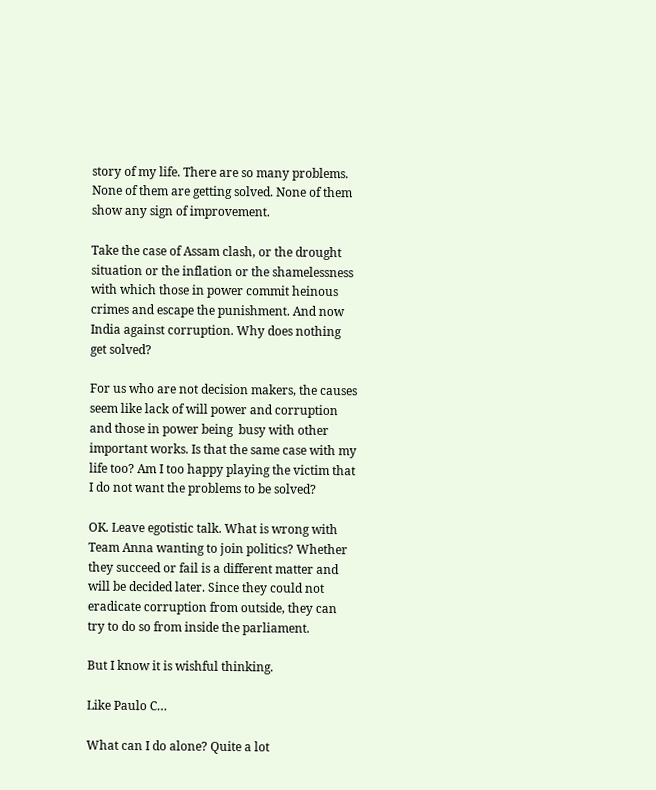story of my life. There are so many problems. None of them are getting solved. None of them show any sign of improvement.

Take the case of Assam clash, or the drought situation or the inflation or the shamelessness with which those in power commit heinous crimes and escape the punishment. And now India against corruption. Why does nothing get solved?

For us who are not decision makers, the causes seem like lack of will power and corruption and those in power being  busy with other important works. Is that the same case with my life too? Am I too happy playing the victim that I do not want the problems to be solved?

OK. Leave egotistic talk. What is wrong with Team Anna wanting to join politics? Whether they succeed or fail is a different matter and will be decided later. Since they could not eradicate corruption from outside, they can try to do so from inside the parliament.

But I know it is wishful thinking.

Like Paulo C…

What can I do alone? Quite a lot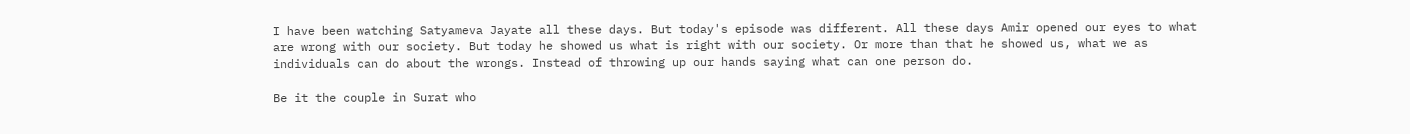I have been watching Satyameva Jayate all these days. But today's episode was different. All these days Amir opened our eyes to what are wrong with our society. But today he showed us what is right with our society. Or more than that he showed us, what we as individuals can do about the wrongs. Instead of throwing up our hands saying what can one person do.

Be it the couple in Surat who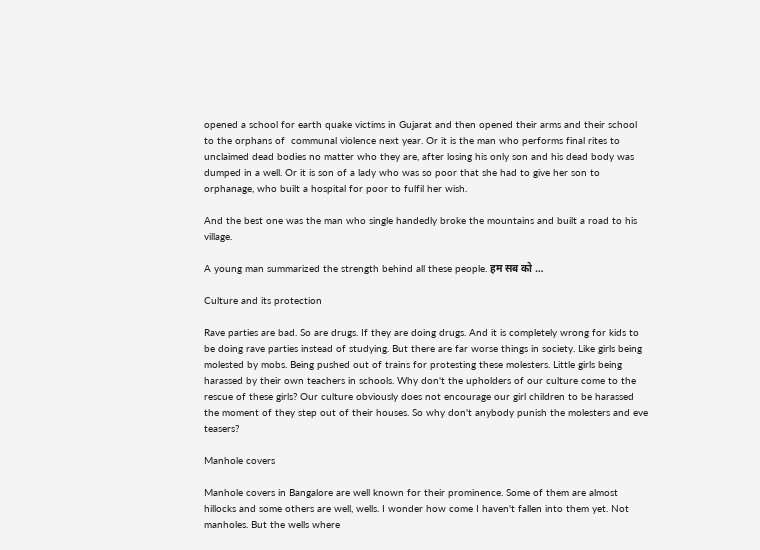opened a school for earth quake victims in Gujarat and then opened their arms and their school to the orphans of  communal violence next year. Or it is the man who performs final rites to unclaimed dead bodies no matter who they are, after losing his only son and his dead body was dumped in a well. Or it is son of a lady who was so poor that she had to give her son to orphanage, who built a hospital for poor to fulfil her wish.

And the best one was the man who single handedly broke the mountains and built a road to his village.

A young man summarized the strength behind all these people. हम सब को …

Culture and its protection

Rave parties are bad. So are drugs. If they are doing drugs. And it is completely wrong for kids to be doing rave parties instead of studying. But there are far worse things in society. Like girls being molested by mobs. Being pushed out of trains for protesting these molesters. Little girls being harassed by their own teachers in schools. Why don't the upholders of our culture come to the rescue of these girls? Our culture obviously does not encourage our girl children to be harassed the moment of they step out of their houses. So why don't anybody punish the molesters and eve teasers?

Manhole covers

Manhole covers in Bangalore are well known for their prominence. Some of them are almost hillocks and some others are well, wells. I wonder how come I haven't fallen into them yet. Not manholes. But the wells where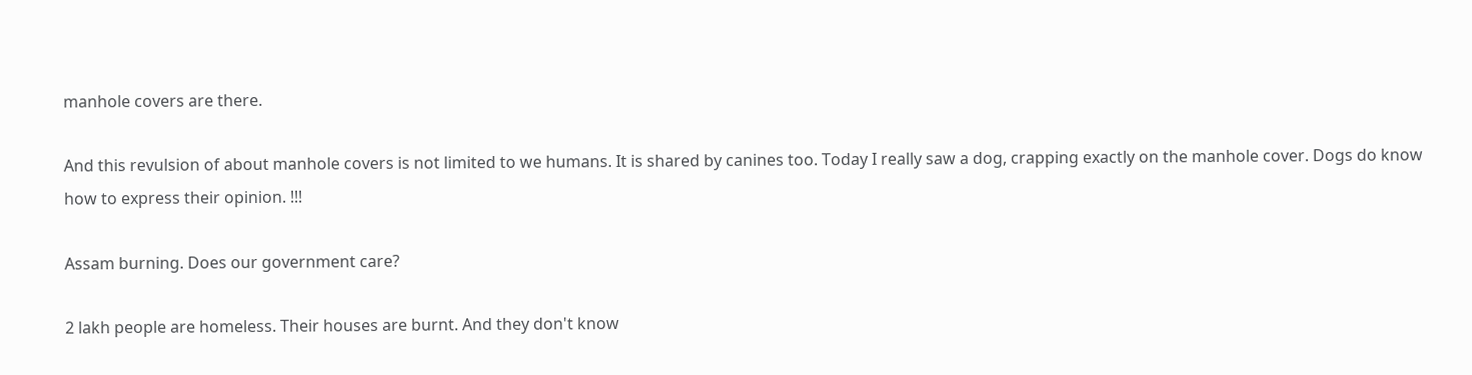manhole covers are there.

And this revulsion of about manhole covers is not limited to we humans. It is shared by canines too. Today I really saw a dog, crapping exactly on the manhole cover. Dogs do know how to express their opinion. !!!

Assam burning. Does our government care?

2 lakh people are homeless. Their houses are burnt. And they don't know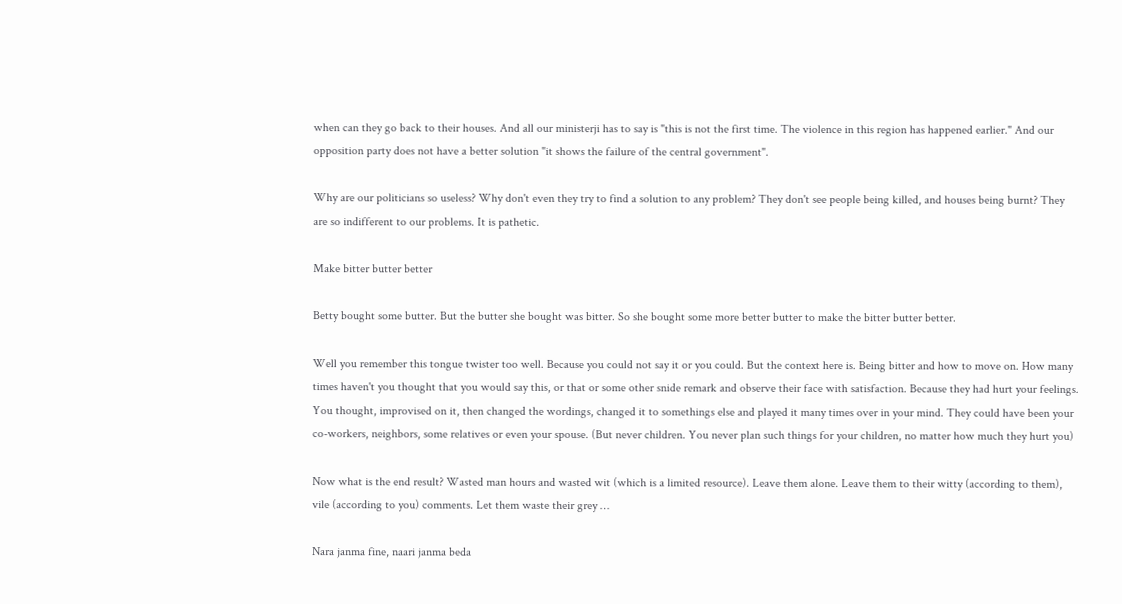when can they go back to their houses. And all our ministerji has to say is "this is not the first time. The violence in this region has happened earlier." And our opposition party does not have a better solution "it shows the failure of the central government".

Why are our politicians so useless? Why don't even they try to find a solution to any problem? They don't see people being killed, and houses being burnt? They are so indifferent to our problems. It is pathetic.

Make bitter butter better

Betty bought some butter. But the butter she bought was bitter. So she bought some more better butter to make the bitter butter better.

Well you remember this tongue twister too well. Because you could not say it or you could. But the context here is. Being bitter and how to move on. How many times haven't you thought that you would say this, or that or some other snide remark and observe their face with satisfaction. Because they had hurt your feelings.  You thought, improvised on it, then changed the wordings, changed it to somethings else and played it many times over in your mind. They could have been your co-workers, neighbors, some relatives or even your spouse. (But never children. You never plan such things for your children, no matter how much they hurt you)

Now what is the end result? Wasted man hours and wasted wit (which is a limited resource). Leave them alone. Leave them to their witty (according to them), vile (according to you) comments. Let them waste their grey …

Nara janma fine, naari janma beda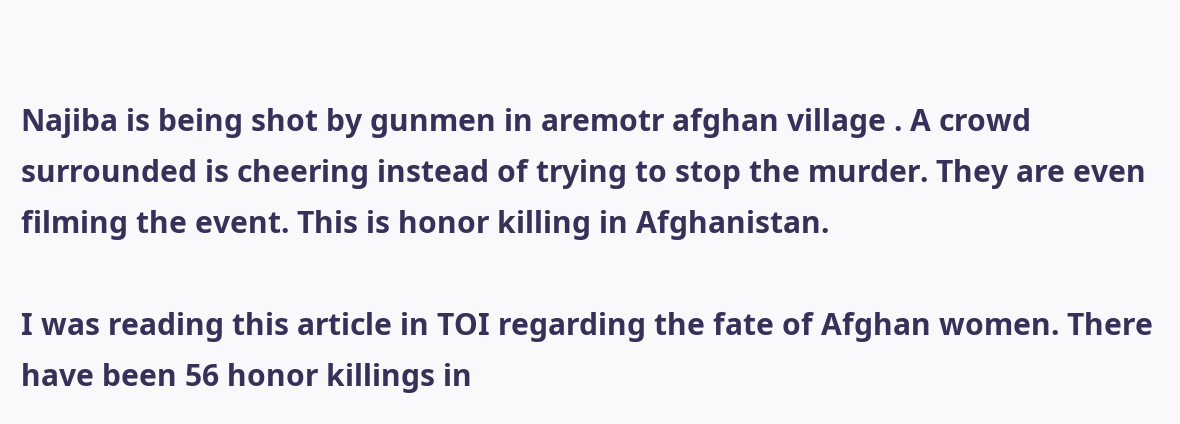Najiba is being shot by gunmen in aremotr afghan village . A crowd surrounded is cheering instead of trying to stop the murder. They are even filming the event. This is honor killing in Afghanistan.

I was reading this article in TOI regarding the fate of Afghan women. There have been 56 honor killings in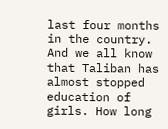last four months in the country. And we all know that Taliban has almost stopped education of girls. How long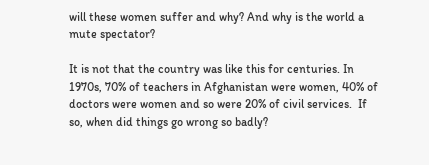will these women suffer and why? And why is the world a mute spectator?

It is not that the country was like this for centuries. In 1970s, 70% of teachers in Afghanistan were women, 40% of doctors were women and so were 20% of civil services.  If so, when did things go wrong so badly?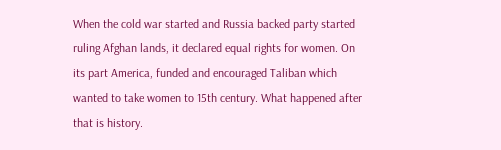When the cold war started and Russia backed party started ruling Afghan lands, it declared equal rights for women. On its part America, funded and encouraged Taliban which wanted to take women to 15th century. What happened after that is history.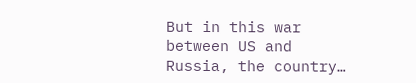But in this war between US and Russia, the country…